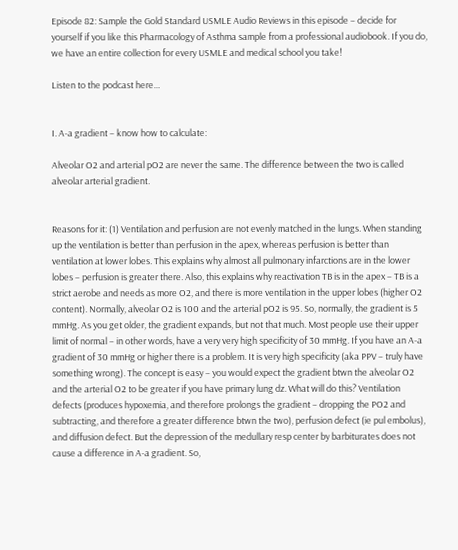Episode 82: Sample the Gold Standard USMLE Audio Reviews in this episode – decide for yourself if you like this Pharmacology of Asthma sample from a professional audiobook. If you do, we have an entire collection for every USMLE and medical school you take!

Listen to the podcast here…


I. A-a gradient – know how to calculate:

Alveolar O2 and arterial pO2 are never the same. The difference between the two is called alveolar arterial gradient.


Reasons for it: (1) Ventilation and perfusion are not evenly matched in the lungs. When standing up the ventilation is better than perfusion in the apex, whereas perfusion is better than ventilation at lower lobes. This explains why almost all pulmonary infarctions are in the lower lobes – perfusion is greater there. Also, this explains why reactivation TB is in the apex – TB is a strict aerobe and needs as more O2, and there is more ventilation in the upper lobes (higher O2 content). Normally, alveolar O2 is 100 and the arterial pO2 is 95. So, normally, the gradient is 5 mmHg. As you get older, the gradient expands, but not that much. Most people use their upper limit of normal – in other words, have a very very high specificity of 30 mmHg. If you have an A-a gradient of 30 mmHg or higher there is a problem. It is very high specificity (aka PPV – truly have something wrong). The concept is easy – you would expect the gradient btwn the alveolar O2 and the arterial O2 to be greater if you have primary lung dz. What will do this? Ventilation defects (produces hypoxemia, and therefore prolongs the gradient – dropping the PO2 and subtracting, and therefore a greater difference btwn the two), perfusion defect (ie pul embolus), and diffusion defect. But the depression of the medullary resp center by barbiturates does not cause a difference in A-a gradient. So,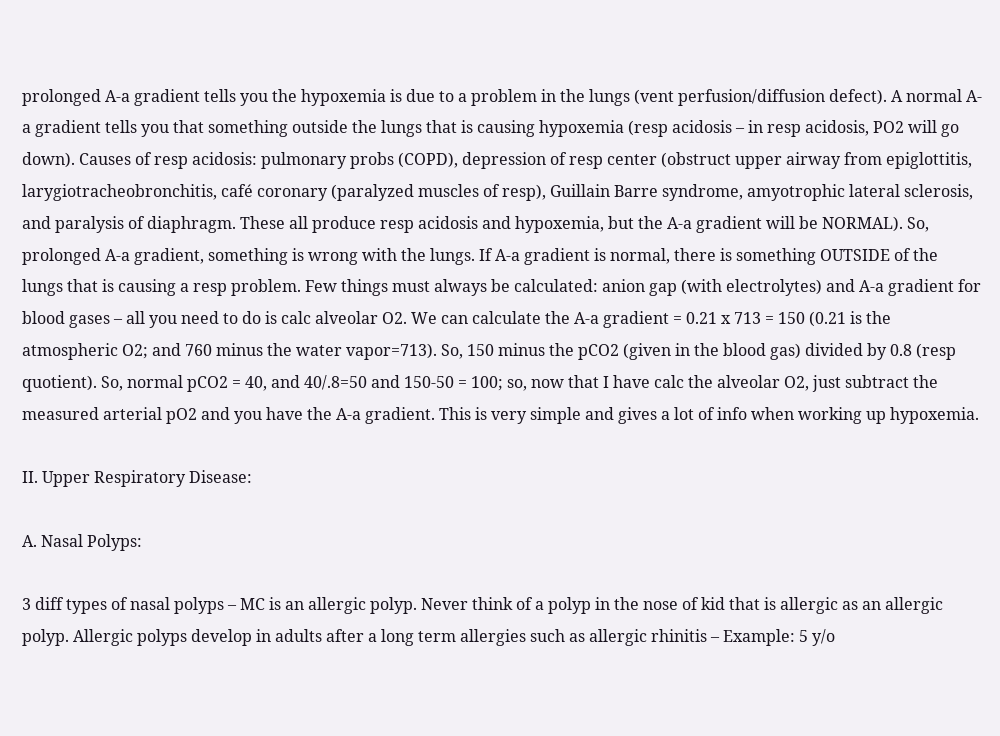prolonged A-a gradient tells you the hypoxemia is due to a problem in the lungs (vent perfusion/diffusion defect). A normal A-a gradient tells you that something outside the lungs that is causing hypoxemia (resp acidosis – in resp acidosis, PO2 will go down). Causes of resp acidosis: pulmonary probs (COPD), depression of resp center (obstruct upper airway from epiglottitis, larygiotracheobronchitis, café coronary (paralyzed muscles of resp), Guillain Barre syndrome, amyotrophic lateral sclerosis, and paralysis of diaphragm. These all produce resp acidosis and hypoxemia, but the A-a gradient will be NORMAL). So, prolonged A-a gradient, something is wrong with the lungs. If A-a gradient is normal, there is something OUTSIDE of the lungs that is causing a resp problem. Few things must always be calculated: anion gap (with electrolytes) and A-a gradient for blood gases – all you need to do is calc alveolar O2. We can calculate the A-a gradient = 0.21 x 713 = 150 (0.21 is the atmospheric O2; and 760 minus the water vapor=713). So, 150 minus the pCO2 (given in the blood gas) divided by 0.8 (resp quotient). So, normal pCO2 = 40, and 40/.8=50 and 150-50 = 100; so, now that I have calc the alveolar O2, just subtract the measured arterial pO2 and you have the A-a gradient. This is very simple and gives a lot of info when working up hypoxemia.

II. Upper Respiratory Disease:

A. Nasal Polyps:

3 diff types of nasal polyps – MC is an allergic polyp. Never think of a polyp in the nose of kid that is allergic as an allergic polyp. Allergic polyps develop in adults after a long term allergies such as allergic rhinitis – Example: 5 y/o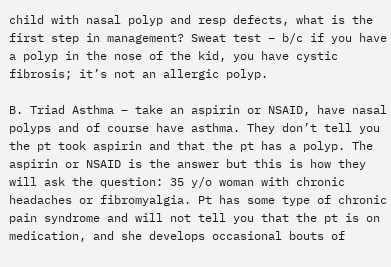child with nasal polyp and resp defects, what is the first step in management? Sweat test – b/c if you have a polyp in the nose of the kid, you have cystic fibrosis; it’s not an allergic polyp.

B. Triad Asthma – take an aspirin or NSAID, have nasal polyps and of course have asthma. They don’t tell you the pt took aspirin and that the pt has a polyp. The aspirin or NSAID is the answer but this is how they will ask the question: 35 y/o woman with chronic headaches or fibromyalgia. Pt has some type of chronic pain syndrome and will not tell you that the pt is on medication, and she develops occasional bouts of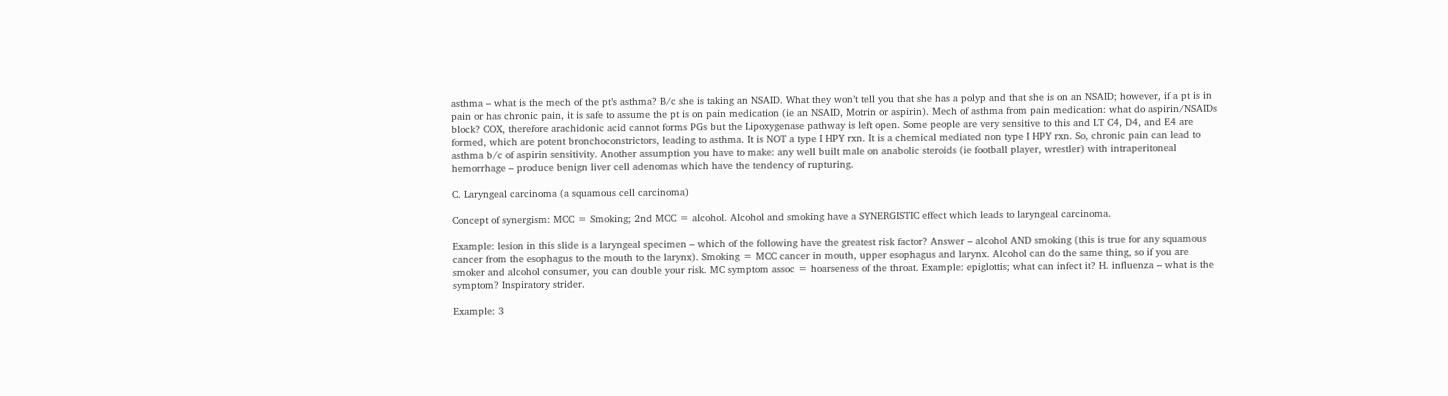asthma – what is the mech of the pt’s asthma? B/c she is taking an NSAID. What they won’t tell you that she has a polyp and that she is on an NSAID; however, if a pt is in pain or has chronic pain, it is safe to assume the pt is on pain medication (ie an NSAID, Motrin or aspirin). Mech of asthma from pain medication: what do aspirin/NSAIDs block? COX, therefore arachidonic acid cannot forms PGs but the Lipoxygenase pathway is left open. Some people are very sensitive to this and LT C4, D4, and E4 are formed, which are potent bronchoconstrictors, leading to asthma. It is NOT a type I HPY rxn. It is a chemical mediated non type I HPY rxn. So, chronic pain can lead to asthma b/c of aspirin sensitivity. Another assumption you have to make: any well built male on anabolic steroids (ie football player, wrestler) with intraperitoneal hemorrhage – produce benign liver cell adenomas which have the tendency of rupturing.

C. Laryngeal carcinoma (a squamous cell carcinoma)

Concept of synergism: MCC = Smoking; 2nd MCC = alcohol. Alcohol and smoking have a SYNERGISTIC effect which leads to laryngeal carcinoma.

Example: lesion in this slide is a laryngeal specimen – which of the following have the greatest risk factor? Answer – alcohol AND smoking (this is true for any squamous cancer from the esophagus to the mouth to the larynx). Smoking = MCC cancer in mouth, upper esophagus and larynx. Alcohol can do the same thing, so if you are smoker and alcohol consumer, you can double your risk. MC symptom assoc = hoarseness of the throat. Example: epiglottis; what can infect it? H. influenza – what is the symptom? Inspiratory strider.

Example: 3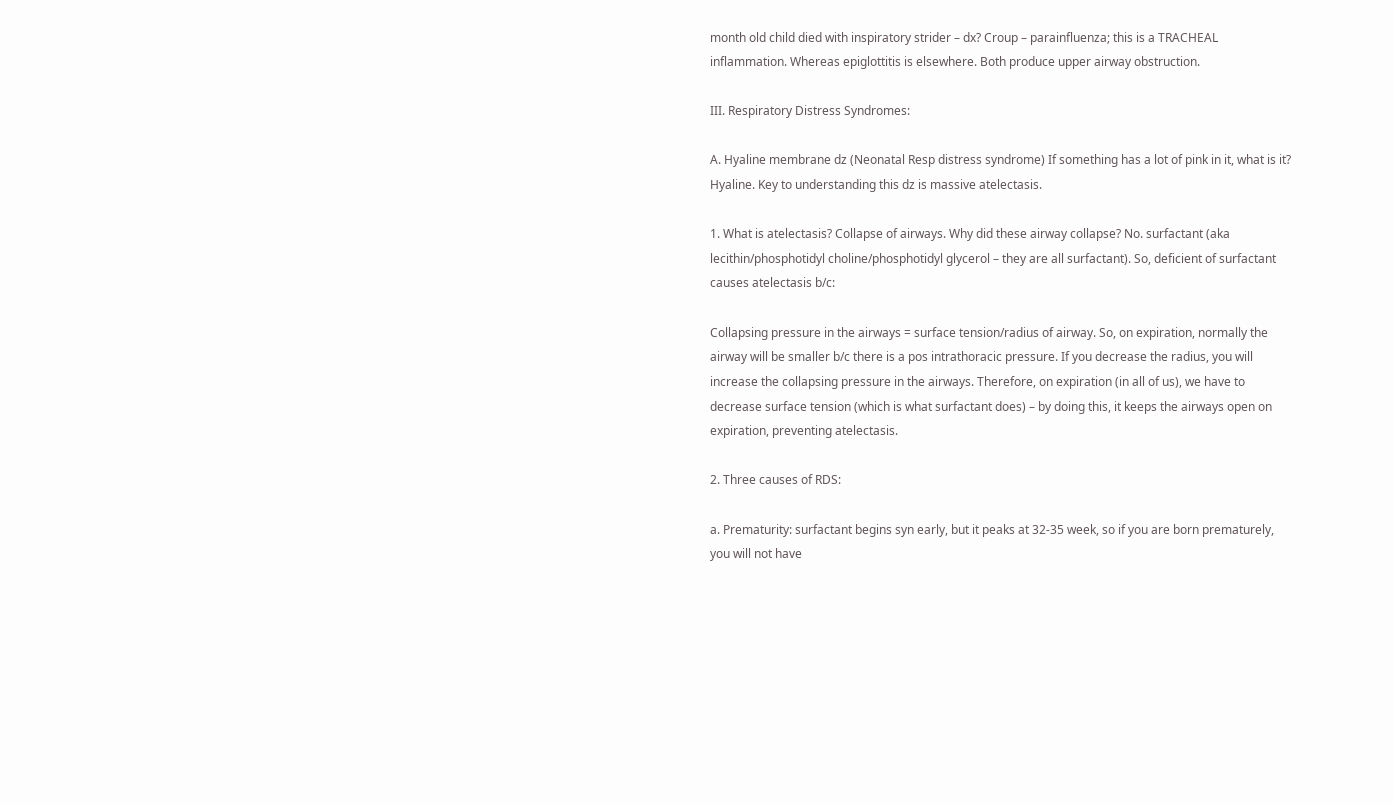month old child died with inspiratory strider – dx? Croup – parainfluenza; this is a TRACHEAL inflammation. Whereas epiglottitis is elsewhere. Both produce upper airway obstruction.

III. Respiratory Distress Syndromes:

A. Hyaline membrane dz (Neonatal Resp distress syndrome) If something has a lot of pink in it, what is it? Hyaline. Key to understanding this dz is massive atelectasis.

1. What is atelectasis? Collapse of airways. Why did these airway collapse? No. surfactant (aka lecithin/phosphotidyl choline/phosphotidyl glycerol – they are all surfactant). So, deficient of surfactant causes atelectasis b/c:

Collapsing pressure in the airways = surface tension/radius of airway. So, on expiration, normally the airway will be smaller b/c there is a pos intrathoracic pressure. If you decrease the radius, you will increase the collapsing pressure in the airways. Therefore, on expiration (in all of us), we have to decrease surface tension (which is what surfactant does) – by doing this, it keeps the airways open on expiration, preventing atelectasis.

2. Three causes of RDS:

a. Prematurity: surfactant begins syn early, but it peaks at 32-35 week, so if you are born prematurely, you will not have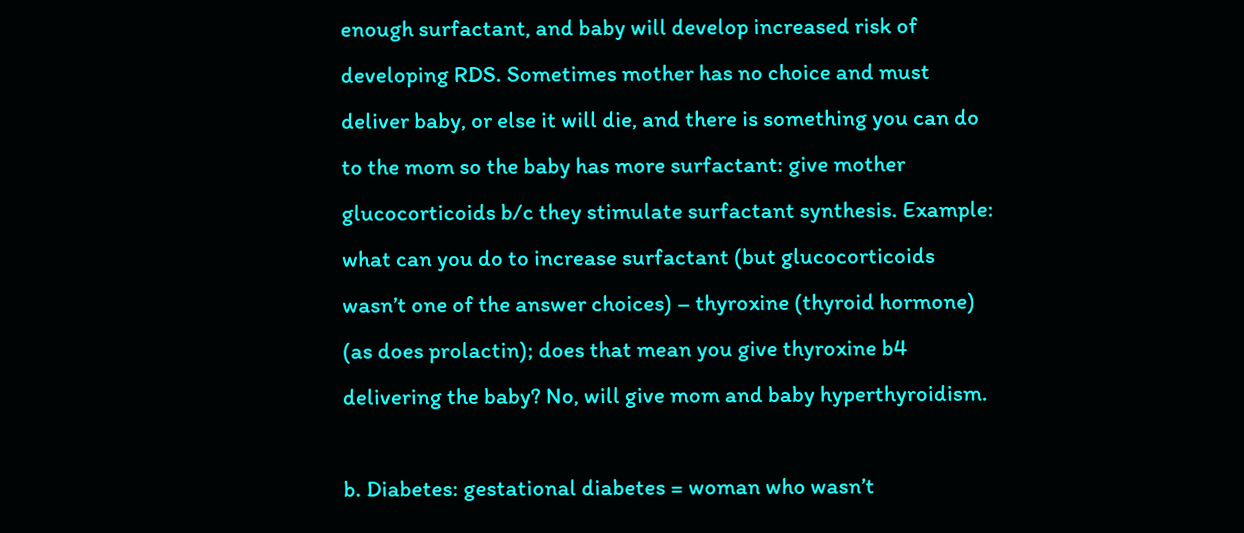enough surfactant, and baby will develop increased risk of developing RDS. Sometimes mother has no choice and must deliver baby, or else it will die, and there is something you can do to the mom so the baby has more surfactant: give mother glucocorticoids b/c they stimulate surfactant synthesis. Example: what can you do to increase surfactant (but glucocorticoids wasn’t one of the answer choices) – thyroxine (thyroid hormone) (as does prolactin); does that mean you give thyroxine b4 delivering the baby? No, will give mom and baby hyperthyroidism.

b. Diabetes: gestational diabetes = woman who wasn’t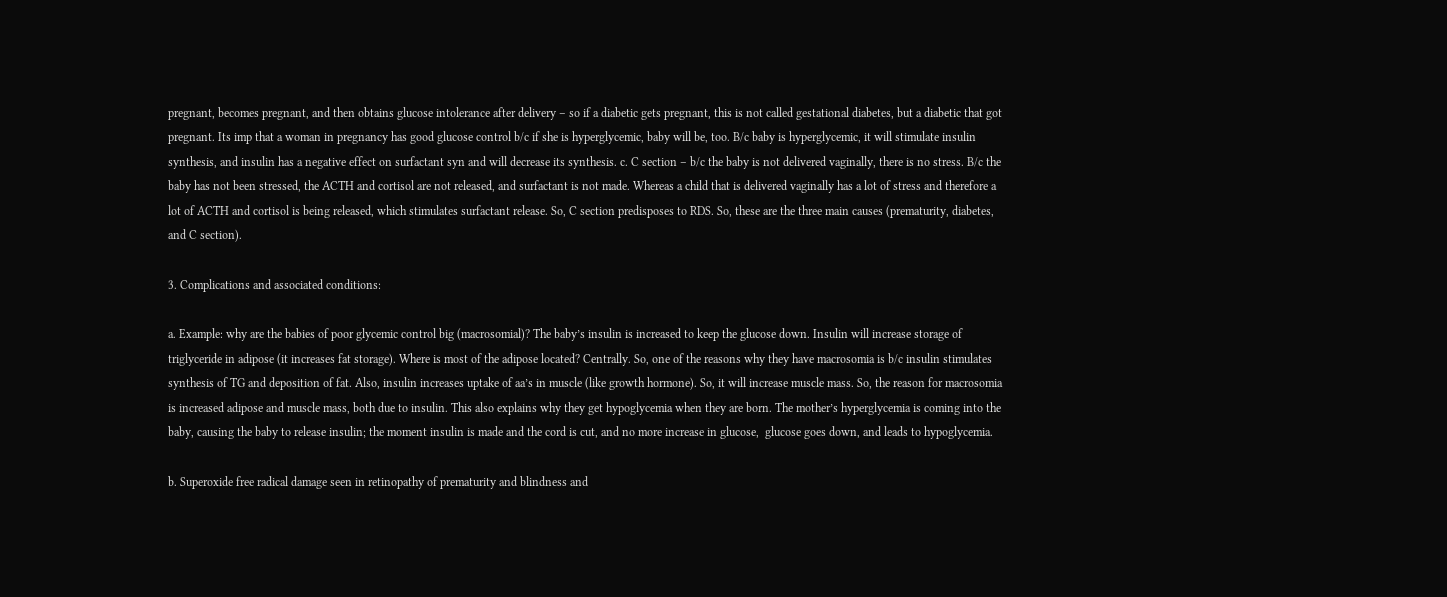pregnant, becomes pregnant, and then obtains glucose intolerance after delivery – so if a diabetic gets pregnant, this is not called gestational diabetes, but a diabetic that got pregnant. Its imp that a woman in pregnancy has good glucose control b/c if she is hyperglycemic, baby will be, too. B/c baby is hyperglycemic, it will stimulate insulin synthesis, and insulin has a negative effect on surfactant syn and will decrease its synthesis. c. C section – b/c the baby is not delivered vaginally, there is no stress. B/c the baby has not been stressed, the ACTH and cortisol are not released, and surfactant is not made. Whereas a child that is delivered vaginally has a lot of stress and therefore a lot of ACTH and cortisol is being released, which stimulates surfactant release. So, C section predisposes to RDS. So, these are the three main causes (prematurity, diabetes, and C section).

3. Complications and associated conditions:

a. Example: why are the babies of poor glycemic control big (macrosomial)? The baby’s insulin is increased to keep the glucose down. Insulin will increase storage of triglyceride in adipose (it increases fat storage). Where is most of the adipose located? Centrally. So, one of the reasons why they have macrosomia is b/c insulin stimulates synthesis of TG and deposition of fat. Also, insulin increases uptake of aa’s in muscle (like growth hormone). So, it will increase muscle mass. So, the reason for macrosomia is increased adipose and muscle mass, both due to insulin. This also explains why they get hypoglycemia when they are born. The mother’s hyperglycemia is coming into the baby, causing the baby to release insulin; the moment insulin is made and the cord is cut, and no more increase in glucose,  glucose goes down, and leads to hypoglycemia.

b. Superoxide free radical damage seen in retinopathy of prematurity and blindness and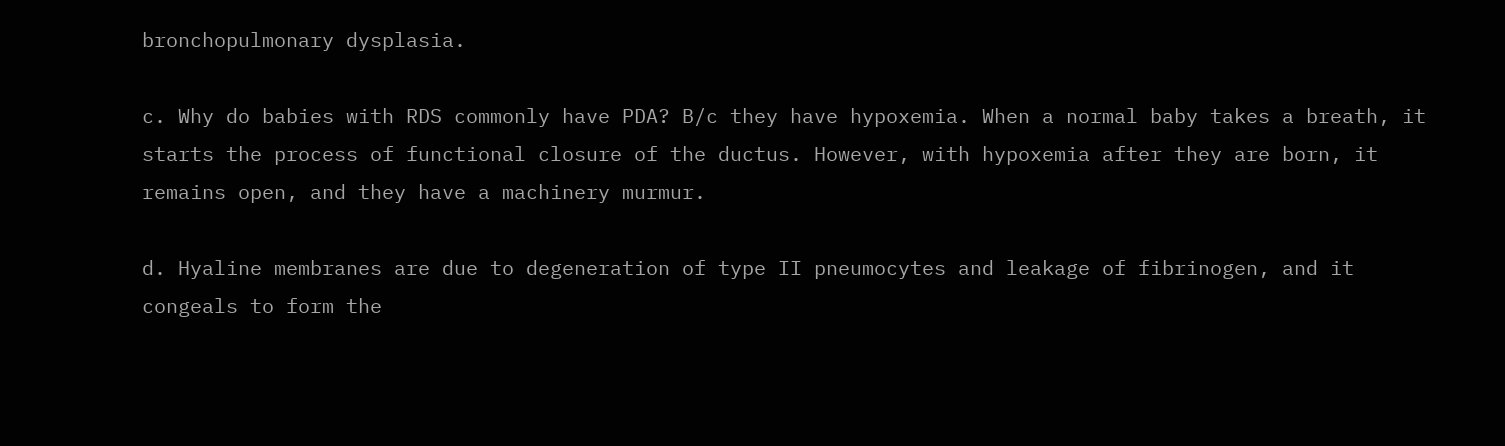bronchopulmonary dysplasia.

c. Why do babies with RDS commonly have PDA? B/c they have hypoxemia. When a normal baby takes a breath, it starts the process of functional closure of the ductus. However, with hypoxemia after they are born, it remains open, and they have a machinery murmur.

d. Hyaline membranes are due to degeneration of type II pneumocytes and leakage of fibrinogen, and it congeals to form the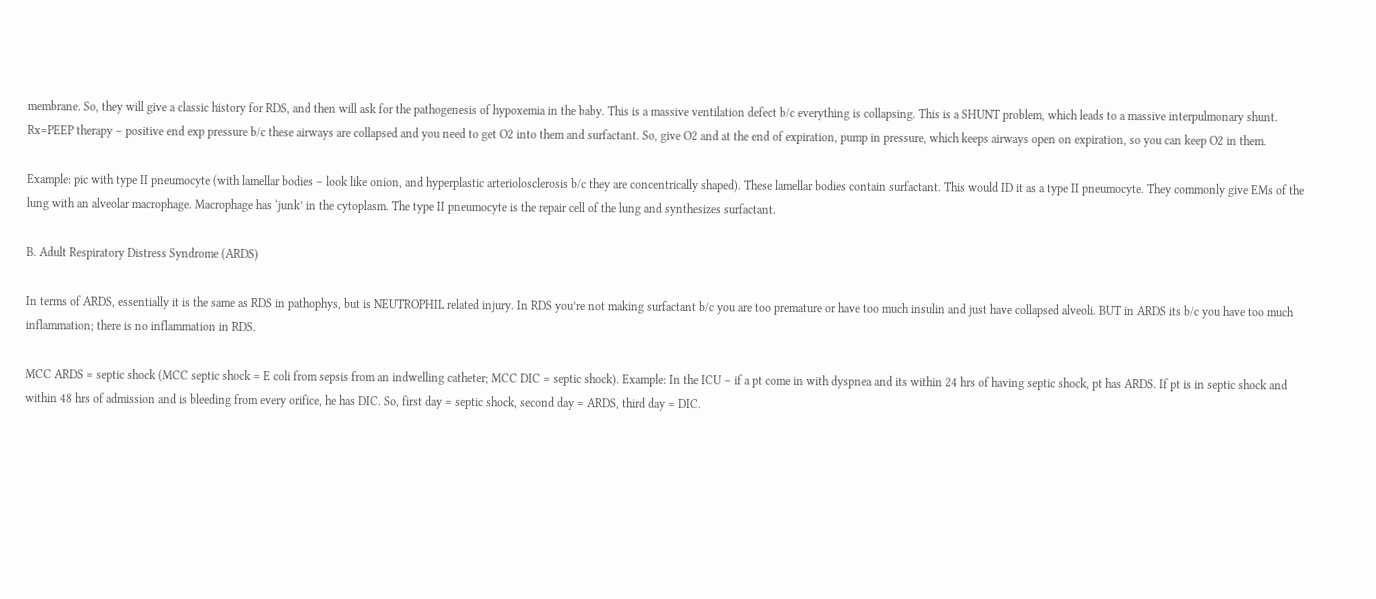membrane. So, they will give a classic history for RDS, and then will ask for the pathogenesis of hypoxemia in the baby. This is a massive ventilation defect b/c everything is collapsing. This is a SHUNT problem, which leads to a massive interpulmonary shunt. Rx=PEEP therapy – positive end exp pressure b/c these airways are collapsed and you need to get O2 into them and surfactant. So, give O2 and at the end of expiration, pump in pressure, which keeps airways open on expiration, so you can keep O2 in them.

Example: pic with type II pneumocyte (with lamellar bodies – look like onion, and hyperplastic arteriolosclerosis b/c they are concentrically shaped). These lamellar bodies contain surfactant. This would ID it as a type II pneumocyte. They commonly give EMs of the lung with an alveolar macrophage. Macrophage has ‘junk’ in the cytoplasm. The type II pneumocyte is the repair cell of the lung and synthesizes surfactant.

B. Adult Respiratory Distress Syndrome (ARDS)

In terms of ARDS, essentially it is the same as RDS in pathophys, but is NEUTROPHIL related injury. In RDS you’re not making surfactant b/c you are too premature or have too much insulin and just have collapsed alveoli. BUT in ARDS its b/c you have too much inflammation; there is no inflammation in RDS.

MCC ARDS = septic shock (MCC septic shock = E coli from sepsis from an indwelling catheter; MCC DIC = septic shock). Example: In the ICU – if a pt come in with dyspnea and its within 24 hrs of having septic shock, pt has ARDS. If pt is in septic shock and within 48 hrs of admission and is bleeding from every orifice, he has DIC. So, first day = septic shock, second day = ARDS, third day = DIC.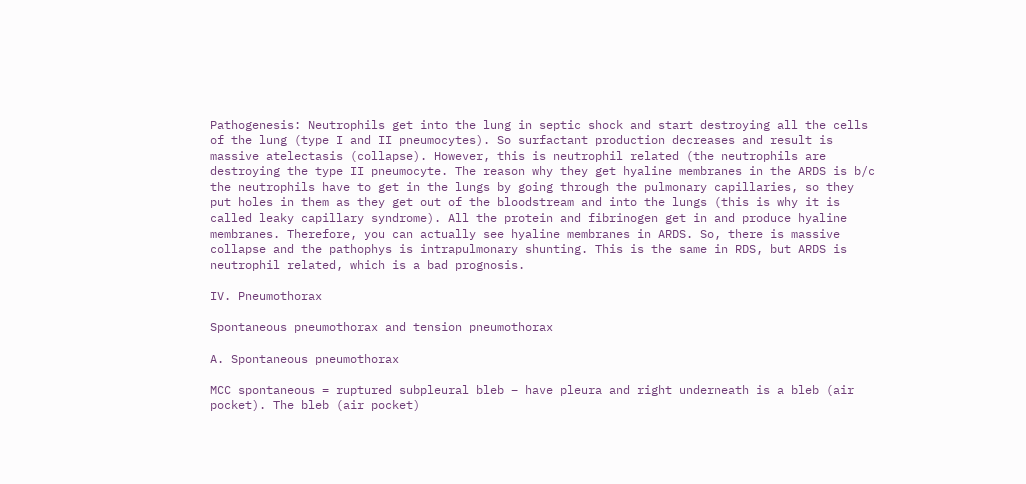Pathogenesis: Neutrophils get into the lung in septic shock and start destroying all the cells of the lung (type I and II pneumocytes). So surfactant production decreases and result is massive atelectasis (collapse). However, this is neutrophil related (the neutrophils are destroying the type II pneumocyte. The reason why they get hyaline membranes in the ARDS is b/c the neutrophils have to get in the lungs by going through the pulmonary capillaries, so they put holes in them as they get out of the bloodstream and into the lungs (this is why it is called leaky capillary syndrome). All the protein and fibrinogen get in and produce hyaline membranes. Therefore, you can actually see hyaline membranes in ARDS. So, there is massive collapse and the pathophys is intrapulmonary shunting. This is the same in RDS, but ARDS is neutrophil related, which is a bad prognosis.

IV. Pneumothorax

Spontaneous pneumothorax and tension pneumothorax

A. Spontaneous pneumothorax

MCC spontaneous = ruptured subpleural bleb – have pleura and right underneath is a bleb (air pocket). The bleb (air pocket)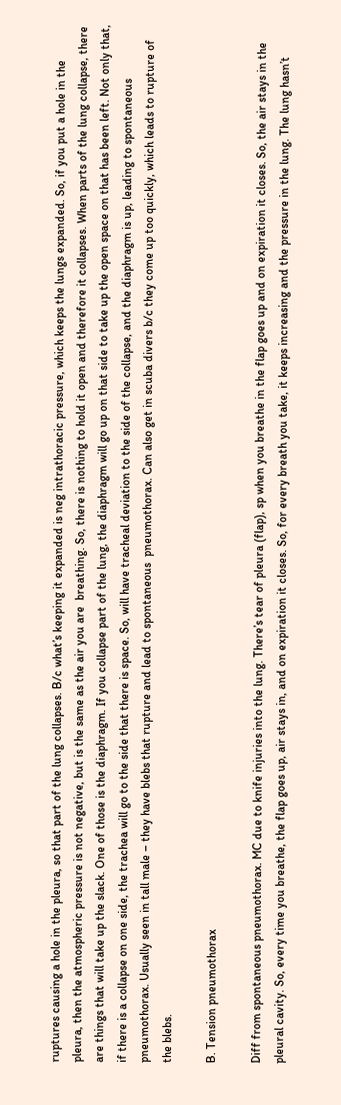ruptures causing a hole in the pleura, so that part of the lung collapses. B/c what’s keeping it expanded is neg intrathoracic pressure, which keeps the lungs expanded. So, if you put a hole in the pleura, then the atmospheric pressure is not negative, but is the same as the air you are  breathing. So, there is nothing to hold it open and therefore it collapses. When parts of the lung collapse, there are things that will take up the slack. One of those is the diaphragm. If you collapse part of the lung, the diaphragm will go up on that side to take up the open space on that has been left. Not only that, if there is a collapse on one side, the trachea will go to the side that there is space. So, will have tracheal deviation to the side of the collapse, and the diaphragm is up, leading to spontaneous pneumothorax. Usually seen in tall male – they have blebs that rupture and lead to spontaneous  pneumothorax. Can also get in scuba divers b/c they come up too quickly, which leads to rupture of the blebs.

B. Tension pneumothorax

Diff from spontaneous pneumothorax. MC due to knife injuries into the lung. There’s tear of pleura (flap), sp when you breathe in the flap goes up and on expiration it closes. So, the air stays in the pleural cavity. So, every time you breathe, the flap goes up, air stays in, and on expiration it closes. So, for every breath you take, it keeps increasing and the pressure in the lung. The lung hasn’t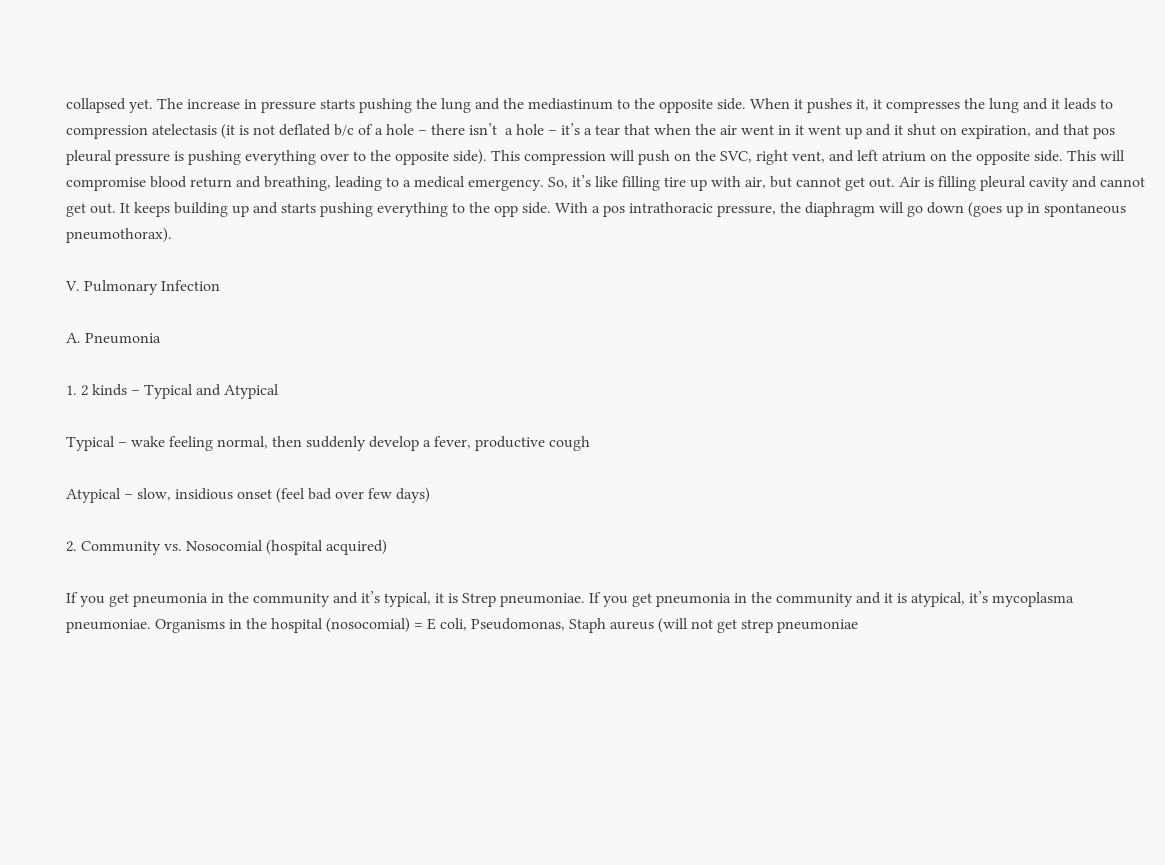collapsed yet. The increase in pressure starts pushing the lung and the mediastinum to the opposite side. When it pushes it, it compresses the lung and it leads to compression atelectasis (it is not deflated b/c of a hole – there isn’t  a hole – it’s a tear that when the air went in it went up and it shut on expiration, and that pos pleural pressure is pushing everything over to the opposite side). This compression will push on the SVC, right vent, and left atrium on the opposite side. This will compromise blood return and breathing, leading to a medical emergency. So, it’s like filling tire up with air, but cannot get out. Air is filling pleural cavity and cannot get out. It keeps building up and starts pushing everything to the opp side. With a pos intrathoracic pressure, the diaphragm will go down (goes up in spontaneous pneumothorax).

V. Pulmonary Infection

A. Pneumonia

1. 2 kinds – Typical and Atypical

Typical – wake feeling normal, then suddenly develop a fever, productive cough

Atypical – slow, insidious onset (feel bad over few days)

2. Community vs. Nosocomial (hospital acquired)

If you get pneumonia in the community and it’s typical, it is Strep pneumoniae. If you get pneumonia in the community and it is atypical, it’s mycoplasma pneumoniae. Organisms in the hospital (nosocomial) = E coli, Pseudomonas, Staph aureus (will not get strep pneumoniae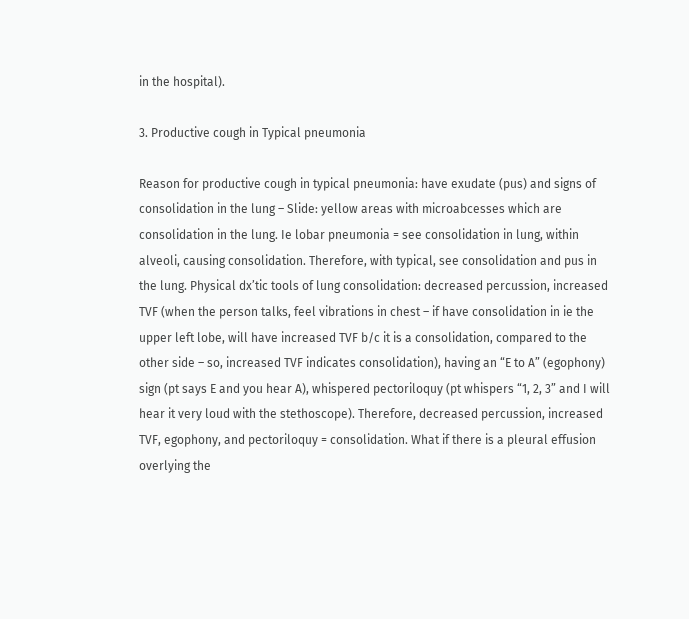in the hospital).

3. Productive cough in Typical pneumonia

Reason for productive cough in typical pneumonia: have exudate (pus) and signs of consolidation in the lung – Slide: yellow areas with microabcesses which are consolidation in the lung. Ie lobar pneumonia = see consolidation in lung, within alveoli, causing consolidation. Therefore, with typical, see consolidation and pus in the lung. Physical dx’tic tools of lung consolidation: decreased percussion, increased TVF (when the person talks, feel vibrations in chest – if have consolidation in ie the upper left lobe, will have increased TVF b/c it is a consolidation, compared to the other side – so, increased TVF indicates consolidation), having an “E to A” (egophony) sign (pt says E and you hear A), whispered pectoriloquy (pt whispers “1, 2, 3” and I will hear it very loud with the stethoscope). Therefore, decreased percussion, increased TVF, egophony, and pectoriloquy = consolidation. What if there is a pleural effusion overlying the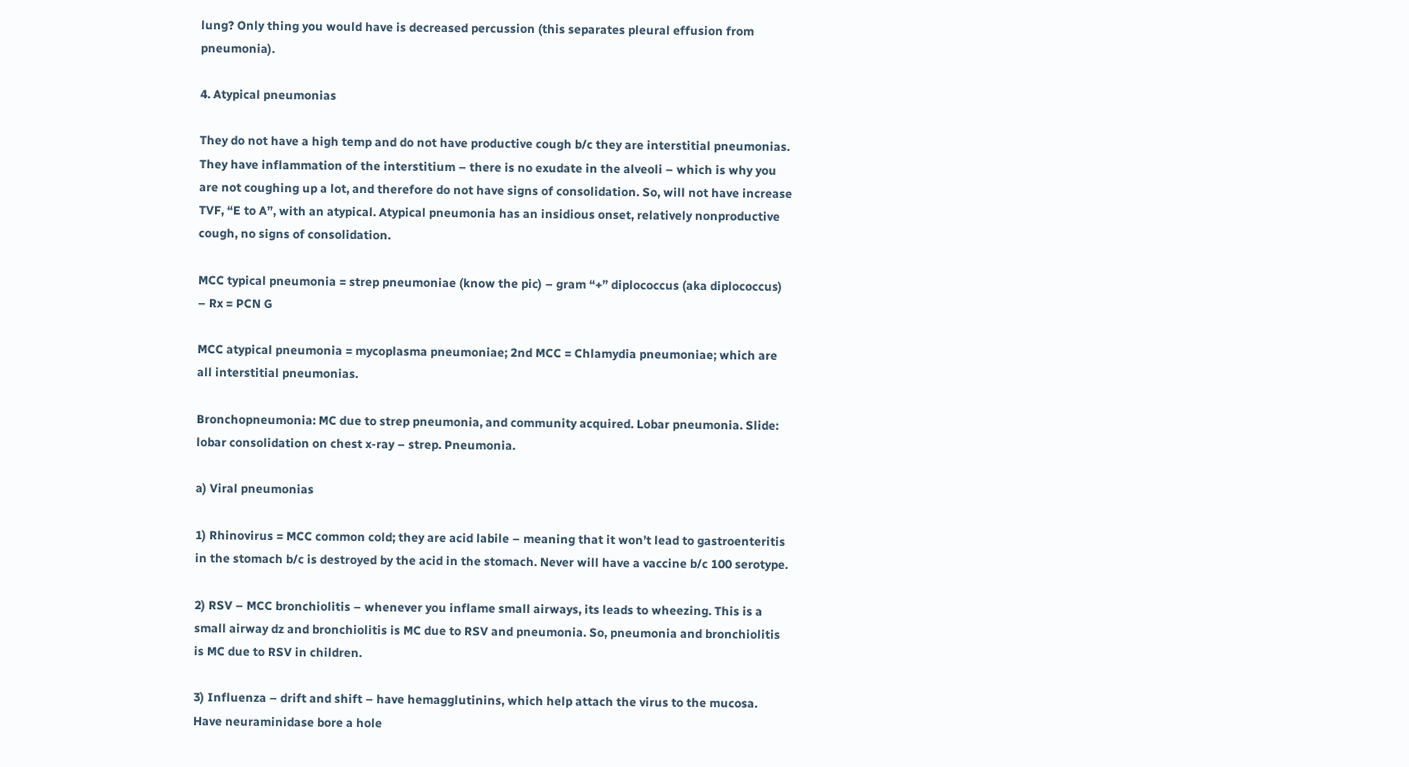lung? Only thing you would have is decreased percussion (this separates pleural effusion from pneumonia).

4. Atypical pneumonias

They do not have a high temp and do not have productive cough b/c they are interstitial pneumonias. They have inflammation of the interstitium – there is no exudate in the alveoli – which is why you are not coughing up a lot, and therefore do not have signs of consolidation. So, will not have increase TVF, “E to A”, with an atypical. Atypical pneumonia has an insidious onset, relatively nonproductive cough, no signs of consolidation.

MCC typical pneumonia = strep pneumoniae (know the pic) – gram “+” diplococcus (aka diplococcus) – Rx = PCN G

MCC atypical pneumonia = mycoplasma pneumoniae; 2nd MCC = Chlamydia pneumoniae; which are all interstitial pneumonias.

Bronchopneumonia: MC due to strep pneumonia, and community acquired. Lobar pneumonia. Slide: lobar consolidation on chest x-ray – strep. Pneumonia.

a) Viral pneumonias

1) Rhinovirus = MCC common cold; they are acid labile – meaning that it won’t lead to gastroenteritis in the stomach b/c is destroyed by the acid in the stomach. Never will have a vaccine b/c 100 serotype.

2) RSV – MCC bronchiolitis – whenever you inflame small airways, its leads to wheezing. This is a small airway dz and bronchiolitis is MC due to RSV and pneumonia. So, pneumonia and bronchiolitis is MC due to RSV in children.

3) Influenza – drift and shift – have hemagglutinins, which help attach the virus to the mucosa. Have neuraminidase bore a hole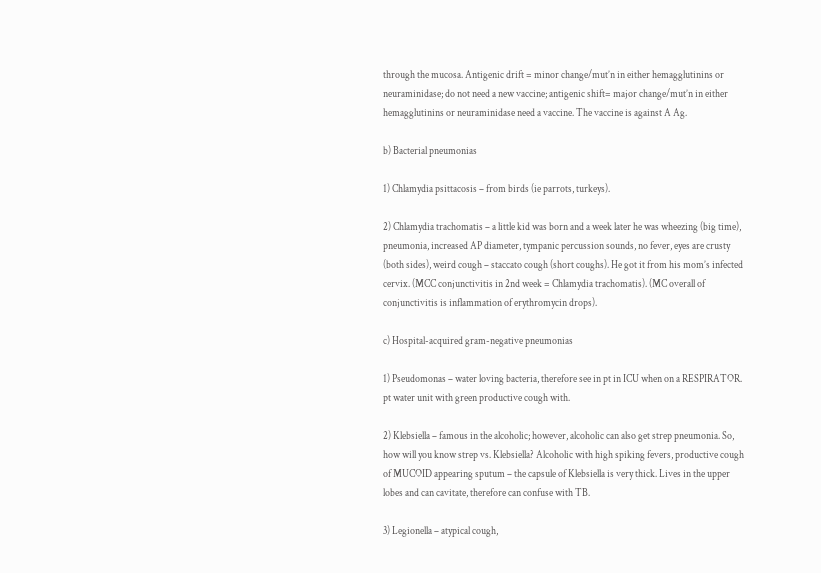through the mucosa. Antigenic drift = minor change/mut’n in either hemagglutinins or neuraminidase; do not need a new vaccine; antigenic shift= major change/mut’n in either hemagglutinins or neuraminidase need a vaccine. The vaccine is against A Ag.

b) Bacterial pneumonias

1) Chlamydia psittacosis – from birds (ie parrots, turkeys).

2) Chlamydia trachomatis – a little kid was born and a week later he was wheezing (big time), pneumonia, increased AP diameter, tympanic percussion sounds, no fever, eyes are crusty (both sides), weird cough – staccato cough (short coughs). He got it from his mom’s infected cervix. (MCC conjunctivitis in 2nd week = Chlamydia trachomatis). (MC overall of conjunctivitis is inflammation of erythromycin drops).

c) Hospital-acquired gram-negative pneumonias

1) Pseudomonas – water loving bacteria, therefore see in pt in ICU when on a RESPIRATOR. pt water unit with green productive cough with.

2) Klebsiella – famous in the alcoholic; however, alcoholic can also get strep pneumonia. So, how will you know strep vs. Klebsiella? Alcoholic with high spiking fevers, productive cough of MUCOID appearing sputum – the capsule of Klebsiella is very thick. Lives in the upper lobes and can cavitate, therefore can confuse with TB.

3) Legionella – atypical cough,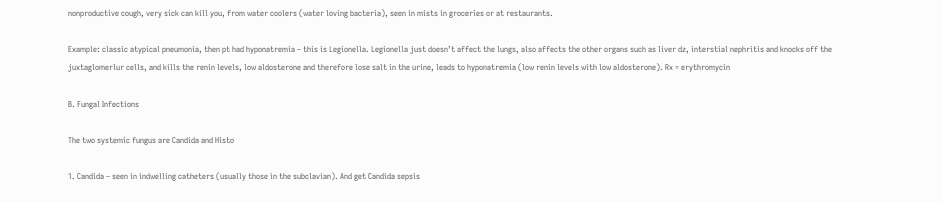nonproductive cough, very sick can kill you, from water coolers (water loving bacteria), seen in mists in groceries or at restaurants.

Example: classic atypical pneumonia, then pt had hyponatremia – this is Legionella. Legionella just doesn’t affect the lungs, also affects the other organs such as liver dz, interstial nephritis and knocks off the juxtaglomerlur cells, and kills the renin levels, low aldosterone and therefore lose salt in the urine, leads to hyponatremia (low renin levels with low aldosterone). Rx = erythromycin

B. Fungal Infections

The two systemic fungus are Candida and Histo

1. Candida – seen in indwelling catheters (usually those in the subclavian). And get Candida sepsis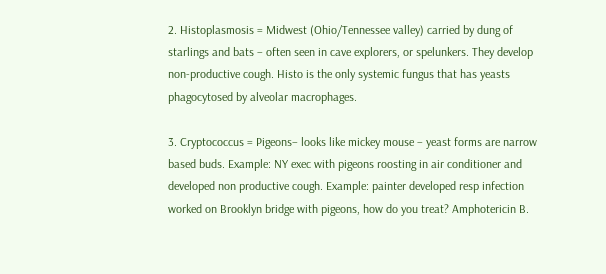2. Histoplasmosis = Midwest (Ohio/Tennessee valley) carried by dung of starlings and bats – often seen in cave explorers, or spelunkers. They develop non-productive cough. Histo is the only systemic fungus that has yeasts phagocytosed by alveolar macrophages.

3. Cryptococcus = Pigeons– looks like mickey mouse – yeast forms are narrow based buds. Example: NY exec with pigeons roosting in air conditioner and developed non productive cough. Example: painter developed resp infection worked on Brooklyn bridge with pigeons, how do you treat? Amphotericin B.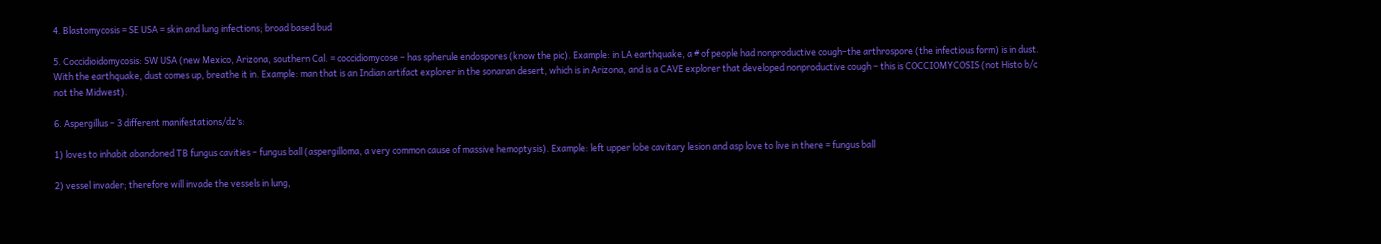4. Blastomycosis = SE USA = skin and lung infections; broad based bud

5. Coccidioidomycosis: SW USA (new Mexico, Arizona, southern Cal. = coccidiomycose – has spherule endospores (know the pic). Example: in LA earthquake, a # of people had nonproductive cough–the arthrospore (the infectious form) is in dust. With the earthquake, dust comes up, breathe it in. Example: man that is an Indian artifact explorer in the sonaran desert, which is in Arizona, and is a CAVE explorer that developed nonproductive cough – this is COCCIOMYCOSIS (not Histo b/c not the Midwest).

6. Aspergillus – 3 different manifestations/dz’s:

1) loves to inhabit abandoned TB fungus cavities – fungus ball (aspergilloma, a very common cause of massive hemoptysis). Example: left upper lobe cavitary lesion and asp love to live in there = fungus ball

2) vessel invader; therefore will invade the vessels in lung,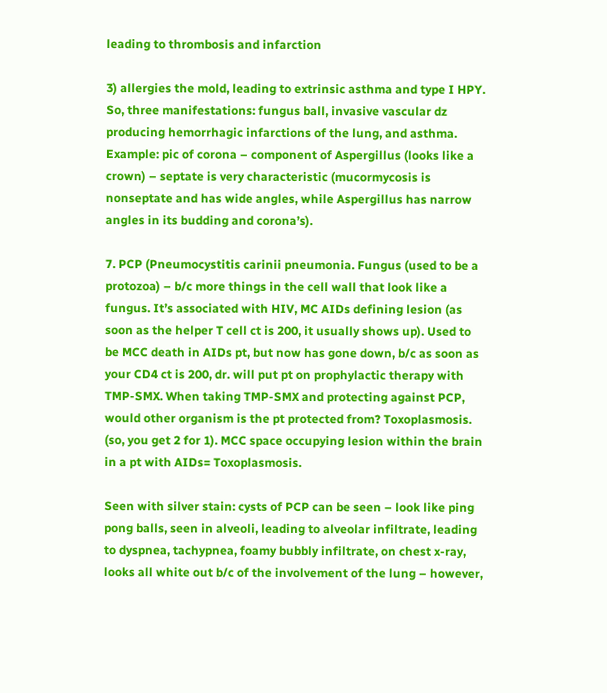leading to thrombosis and infarction

3) allergies the mold, leading to extrinsic asthma and type I HPY. So, three manifestations: fungus ball, invasive vascular dz producing hemorrhagic infarctions of the lung, and asthma. Example: pic of corona – component of Aspergillus (looks like a crown) – septate is very characteristic (mucormycosis is nonseptate and has wide angles, while Aspergillus has narrow angles in its budding and corona’s).

7. PCP (Pneumocystitis carinii pneumonia. Fungus (used to be a protozoa) – b/c more things in the cell wall that look like a fungus. It’s associated with HIV, MC AIDs defining lesion (as soon as the helper T cell ct is 200, it usually shows up). Used to be MCC death in AIDs pt, but now has gone down, b/c as soon as your CD4 ct is 200, dr. will put pt on prophylactic therapy with TMP-SMX. When taking TMP-SMX and protecting against PCP, would other organism is the pt protected from? Toxoplasmosis. (so, you get 2 for 1). MCC space occupying lesion within the brain in a pt with AIDs= Toxoplasmosis.

Seen with silver stain: cysts of PCP can be seen – look like ping pong balls, seen in alveoli, leading to alveolar infiltrate, leading to dyspnea, tachypnea, foamy bubbly infiltrate, on chest x-ray, looks all white out b/c of the involvement of the lung – however,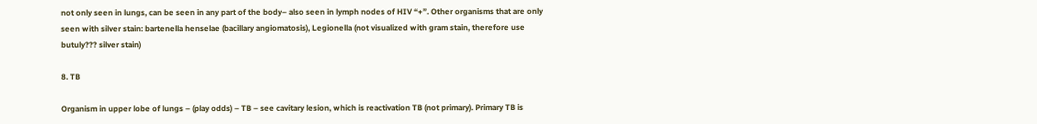not only seen in lungs, can be seen in any part of the body– also seen in lymph nodes of HIV “+”. Other organisms that are only seen with silver stain: bartenella henselae (bacillary angiomatosis), Legionella (not visualized with gram stain, therefore use butuly??? silver stain)

8. TB

Organism in upper lobe of lungs – (play odds) – TB – see cavitary lesion, which is reactivation TB (not primary). Primary TB is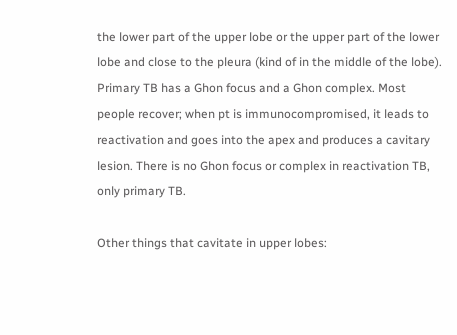the lower part of the upper lobe or the upper part of the lower lobe and close to the pleura (kind of in the middle of the lobe). Primary TB has a Ghon focus and a Ghon complex. Most people recover; when pt is immunocompromised, it leads to reactivation and goes into the apex and produces a cavitary lesion. There is no Ghon focus or complex in reactivation TB, only primary TB.

Other things that cavitate in upper lobes: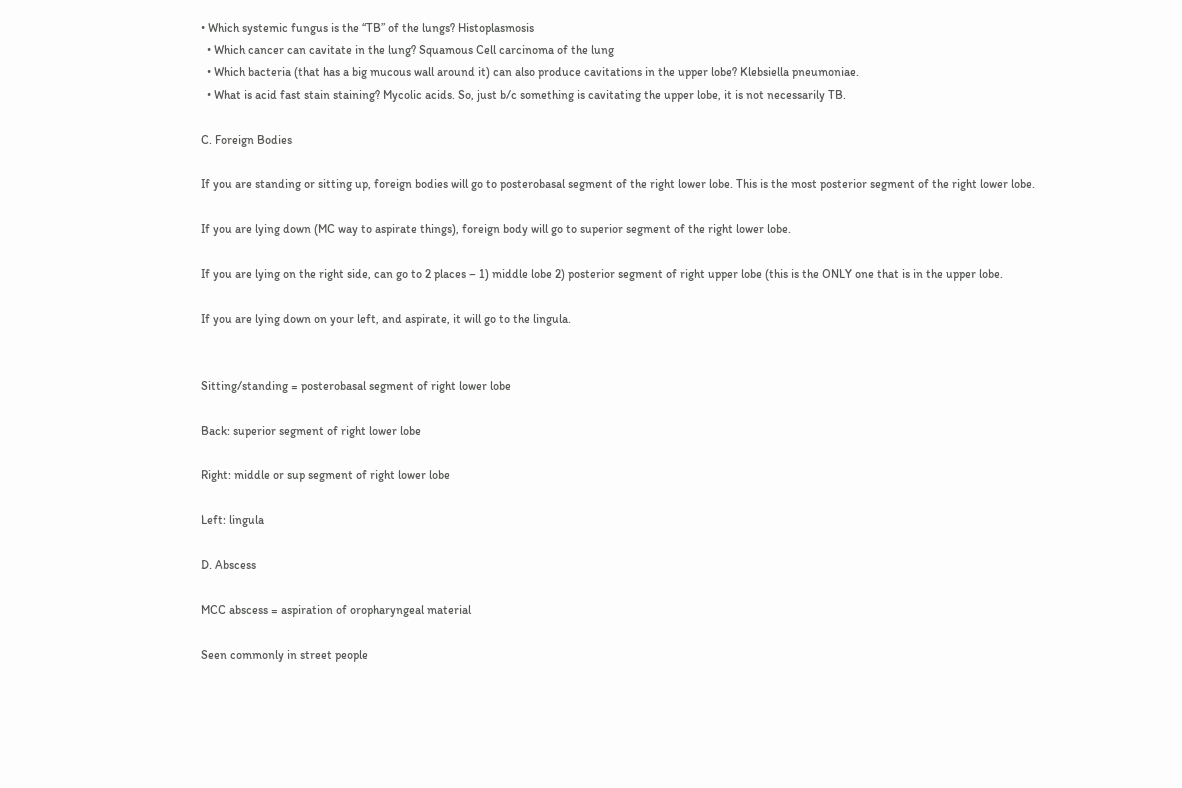• Which systemic fungus is the “TB” of the lungs? Histoplasmosis
  • Which cancer can cavitate in the lung? Squamous Cell carcinoma of the lung
  • Which bacteria (that has a big mucous wall around it) can also produce cavitations in the upper lobe? Klebsiella pneumoniae.
  • What is acid fast stain staining? Mycolic acids. So, just b/c something is cavitating the upper lobe, it is not necessarily TB.

C. Foreign Bodies

If you are standing or sitting up, foreign bodies will go to posterobasal segment of the right lower lobe. This is the most posterior segment of the right lower lobe.

If you are lying down (MC way to aspirate things), foreign body will go to superior segment of the right lower lobe.

If you are lying on the right side, can go to 2 places – 1) middle lobe 2) posterior segment of right upper lobe (this is the ONLY one that is in the upper lobe.

If you are lying down on your left, and aspirate, it will go to the lingula.


Sitting/standing = posterobasal segment of right lower lobe

Back: superior segment of right lower lobe

Right: middle or sup segment of right lower lobe

Left: lingula

D. Abscess

MCC abscess = aspiration of oropharyngeal material

Seen commonly in street people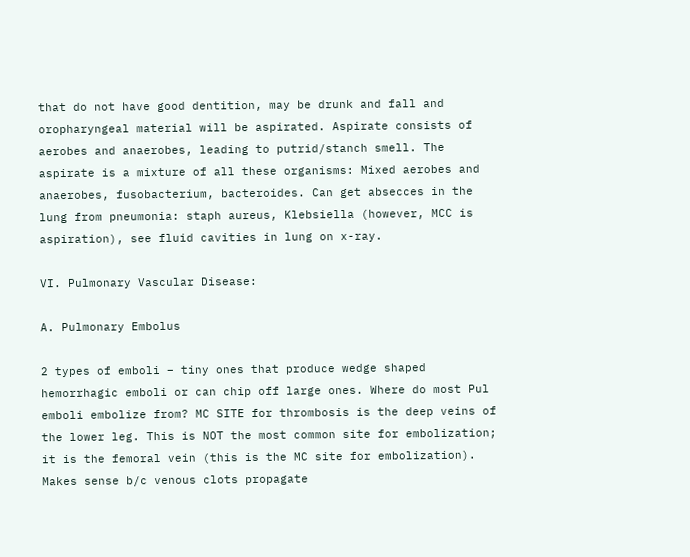that do not have good dentition, may be drunk and fall and oropharyngeal material will be aspirated. Aspirate consists of aerobes and anaerobes, leading to putrid/stanch smell. The aspirate is a mixture of all these organisms: Mixed aerobes and anaerobes, fusobacterium, bacteroides. Can get absecces in the lung from pneumonia: staph aureus, Klebsiella (however, MCC is aspiration), see fluid cavities in lung on x-ray.

VI. Pulmonary Vascular Disease:

A. Pulmonary Embolus

2 types of emboli – tiny ones that produce wedge shaped hemorrhagic emboli or can chip off large ones. Where do most Pul emboli embolize from? MC SITE for thrombosis is the deep veins of the lower leg. This is NOT the most common site for embolization; it is the femoral vein (this is the MC site for embolization). Makes sense b/c venous clots propagate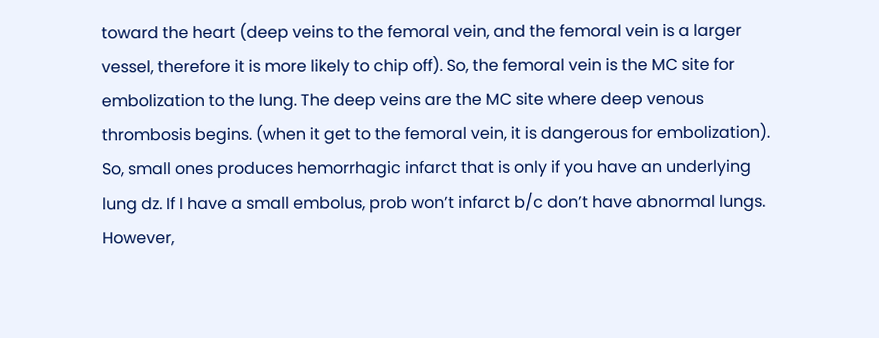toward the heart (deep veins to the femoral vein, and the femoral vein is a larger vessel, therefore it is more likely to chip off). So, the femoral vein is the MC site for embolization to the lung. The deep veins are the MC site where deep venous thrombosis begins. (when it get to the femoral vein, it is dangerous for embolization). So, small ones produces hemorrhagic infarct that is only if you have an underlying lung dz. If I have a small embolus, prob won’t infarct b/c don’t have abnormal lungs. However,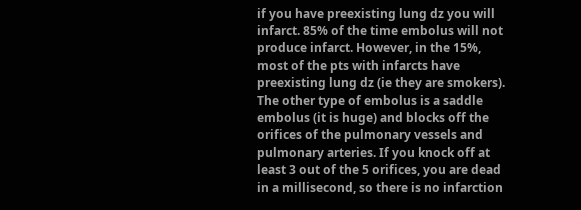if you have preexisting lung dz you will infarct. 85% of the time embolus will not produce infarct. However, in the 15%, most of the pts with infarcts have preexisting lung dz (ie they are smokers). The other type of embolus is a saddle embolus (it is huge) and blocks off the orifices of the pulmonary vessels and pulmonary arteries. If you knock off at least 3 out of the 5 orifices, you are dead in a millisecond, so there is no infarction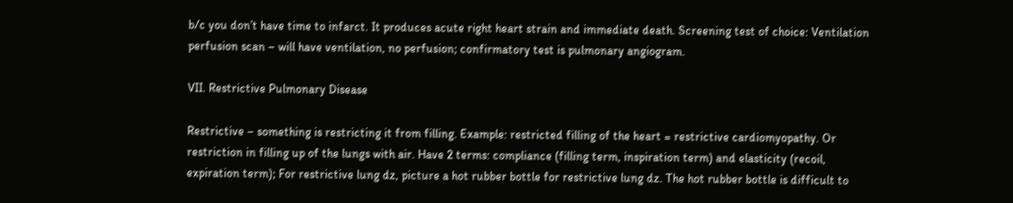b/c you don’t have time to infarct. It produces acute right heart strain and immediate death. Screening test of choice: Ventilation perfusion scan – will have ventilation, no perfusion; confirmatory test is pulmonary angiogram.

VII. Restrictive Pulmonary Disease

Restrictive – something is restricting it from filling. Example: restricted filling of the heart = restrictive cardiomyopathy. Or restriction in filling up of the lungs with air. Have 2 terms: compliance (filling term, inspiration term) and elasticity (recoil, expiration term); For restrictive lung dz, picture a hot rubber bottle for restrictive lung dz. The hot rubber bottle is difficult to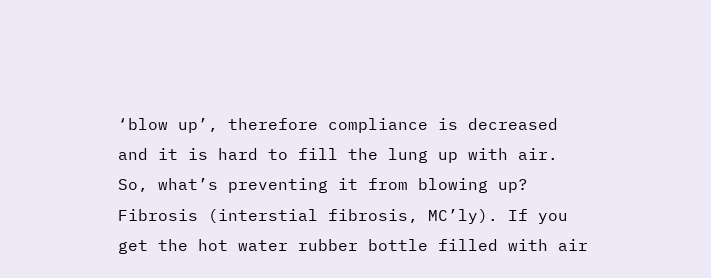‘blow up’, therefore compliance is decreased and it is hard to fill the lung up with air. So, what’s preventing it from blowing up? Fibrosis (interstial fibrosis, MC’ly). If you get the hot water rubber bottle filled with air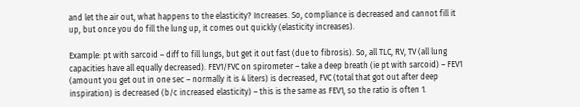and let the air out, what happens to the elasticity? Increases. So, compliance is decreased and cannot fill it up, but once you do fill the lung up, it comes out quickly (elasticity increases).

Example: pt with sarcoid – diff to fill lungs, but get it out fast (due to fibrosis). So, all TLC, RV, TV (all lung capacities have all equally decreased). FEV1/FVC on spirometer – take a deep breath (ie pt with sarcoid) – FEV1 (amount you get out in one sec – normally it is 4 liters) is decreased, FVC (total that got out after deep inspiration) is decreased (b/c increased elasticity) – this is the same as FEV1, so the ratio is often 1.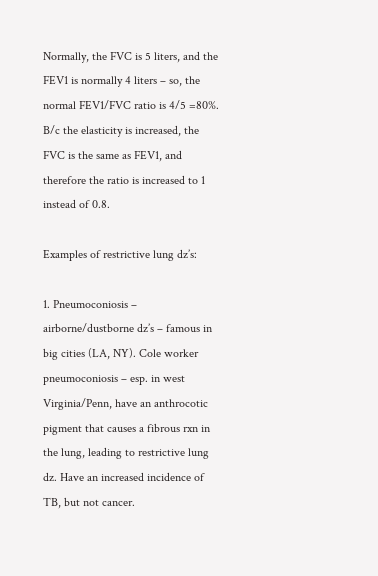Normally, the FVC is 5 liters, and the FEV1 is normally 4 liters – so, the normal FEV1/FVC ratio is 4/5 =80%. B/c the elasticity is increased, the FVC is the same as FEV1, and therefore the ratio is increased to 1 instead of 0.8.

Examples of restrictive lung dz’s:

1. Pneumoconiosis – airborne/dustborne dz’s – famous in big cities (LA, NY). Cole worker pneumoconiosis – esp. in west Virginia/Penn, have an anthrocotic pigment that causes a fibrous rxn in the lung, leading to restrictive lung dz. Have an increased incidence of TB, but not cancer.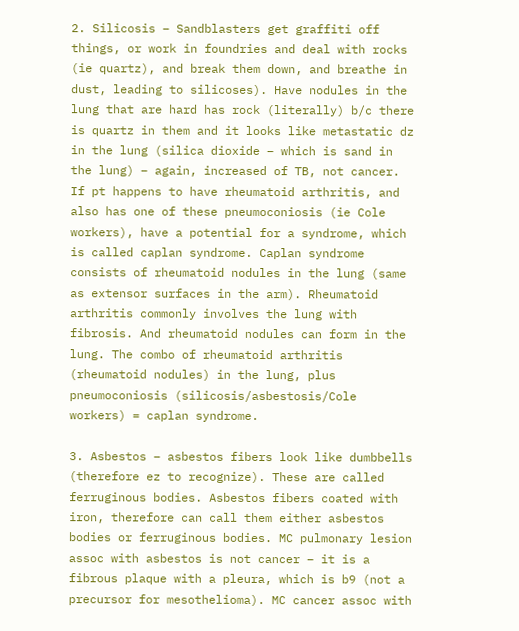2. Silicosis – Sandblasters get graffiti off things, or work in foundries and deal with rocks (ie quartz), and break them down, and breathe in dust, leading to silicoses). Have nodules in the lung that are hard has rock (literally) b/c there is quartz in them and it looks like metastatic dz in the lung (silica dioxide – which is sand in the lung) – again, increased of TB, not cancer. If pt happens to have rheumatoid arthritis, and also has one of these pneumoconiosis (ie Cole workers), have a potential for a syndrome, which is called caplan syndrome. Caplan syndrome consists of rheumatoid nodules in the lung (same as extensor surfaces in the arm). Rheumatoid arthritis commonly involves the lung with fibrosis. And rheumatoid nodules can form in the lung. The combo of rheumatoid arthritis (rheumatoid nodules) in the lung, plus pneumoconiosis (silicosis/asbestosis/Cole workers) = caplan syndrome.

3. Asbestos – asbestos fibers look like dumbbells (therefore ez to recognize). These are called ferruginous bodies. Asbestos fibers coated with iron, therefore can call them either asbestos bodies or ferruginous bodies. MC pulmonary lesion assoc with asbestos is not cancer – it is a fibrous plaque with a pleura, which is b9 (not a precursor for mesothelioma). MC cancer assoc with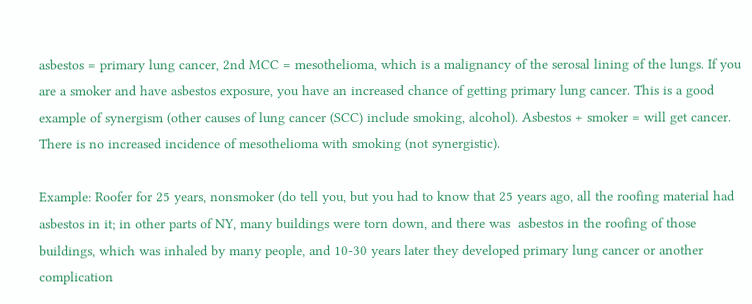asbestos = primary lung cancer, 2nd MCC = mesothelioma, which is a malignancy of the serosal lining of the lungs. If you are a smoker and have asbestos exposure, you have an increased chance of getting primary lung cancer. This is a good example of synergism (other causes of lung cancer (SCC) include smoking, alcohol). Asbestos + smoker = will get cancer. There is no increased incidence of mesothelioma with smoking (not synergistic).

Example: Roofer for 25 years, nonsmoker (do tell you, but you had to know that 25 years ago, all the roofing material had asbestos in it; in other parts of NY, many buildings were torn down, and there was  asbestos in the roofing of those buildings, which was inhaled by many people, and 10-30 years later they developed primary lung cancer or another complication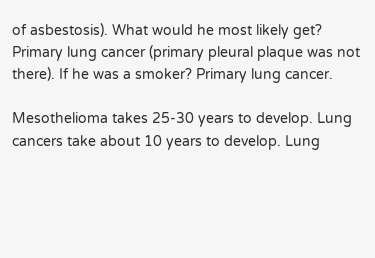of asbestosis). What would he most likely get?  Primary lung cancer (primary pleural plaque was not there). If he was a smoker? Primary lung cancer.

Mesothelioma takes 25-30 years to develop. Lung cancers take about 10 years to develop. Lung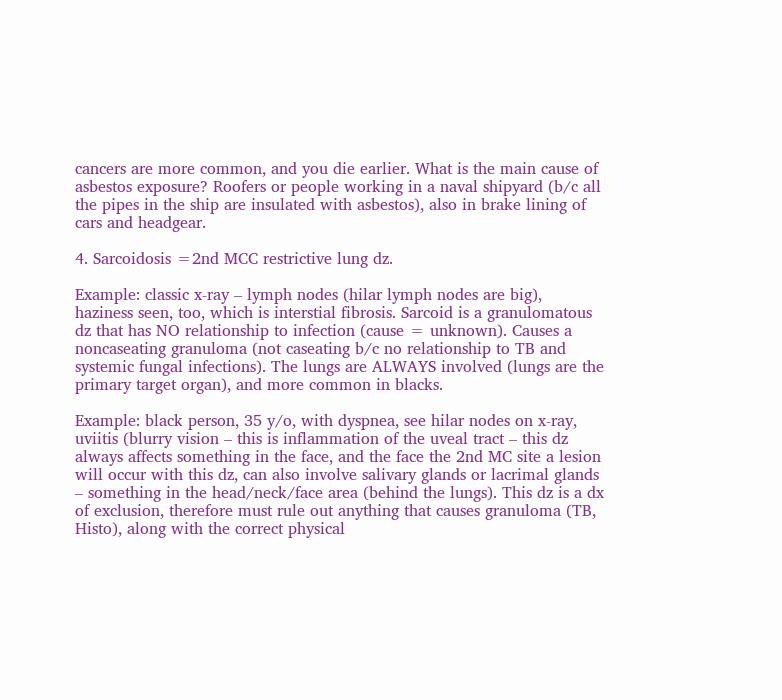cancers are more common, and you die earlier. What is the main cause of asbestos exposure? Roofers or people working in a naval shipyard (b/c all the pipes in the ship are insulated with asbestos), also in brake lining of cars and headgear.

4. Sarcoidosis =2nd MCC restrictive lung dz.

Example: classic x-ray – lymph nodes (hilar lymph nodes are big), haziness seen, too, which is interstial fibrosis. Sarcoid is a granulomatous dz that has NO relationship to infection (cause = unknown). Causes a noncaseating granuloma (not caseating b/c no relationship to TB and systemic fungal infections). The lungs are ALWAYS involved (lungs are the primary target organ), and more common in blacks.

Example: black person, 35 y/o, with dyspnea, see hilar nodes on x-ray, uviitis (blurry vision – this is inflammation of the uveal tract – this dz always affects something in the face, and the face the 2nd MC site a lesion will occur with this dz, can also involve salivary glands or lacrimal glands – something in the head/neck/face area (behind the lungs). This dz is a dx of exclusion, therefore must rule out anything that causes granuloma (TB, Histo), along with the correct physical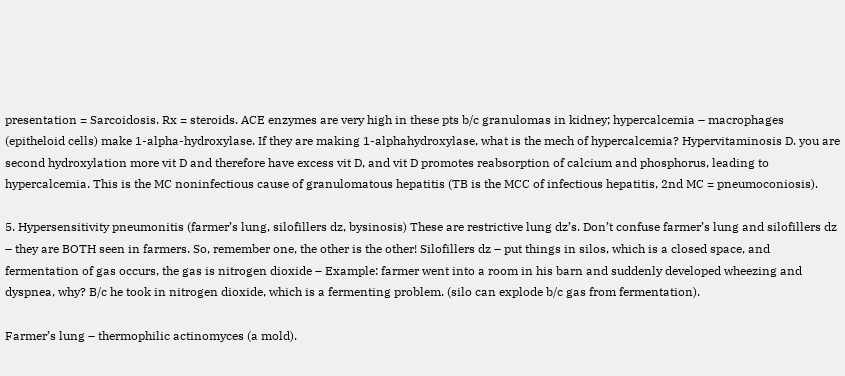presentation = Sarcoidosis. Rx = steroids. ACE enzymes are very high in these pts b/c granulomas in kidney; hypercalcemia – macrophages (epitheloid cells) make 1-alpha-hydroxylase. If they are making 1-alphahydroxylase, what is the mech of hypercalcemia? Hypervitaminosis D. you are second hydroxylation more vit D and therefore have excess vit D, and vit D promotes reabsorption of calcium and phosphorus, leading to hypercalcemia. This is the MC noninfectious cause of granulomatous hepatitis (TB is the MCC of infectious hepatitis, 2nd MC = pneumoconiosis).

5. Hypersensitivity pneumonitis (farmer’s lung, silofillers dz, bysinosis) These are restrictive lung dz’s. Don’t confuse farmer’s lung and silofillers dz – they are BOTH seen in farmers. So, remember one, the other is the other! Silofillers dz – put things in silos, which is a closed space, and fermentation of gas occurs, the gas is nitrogen dioxide – Example: farmer went into a room in his barn and suddenly developed wheezing and dyspnea, why? B/c he took in nitrogen dioxide, which is a fermenting problem. (silo can explode b/c gas from fermentation).

Farmer’s lung – thermophilic actinomyces (a mold).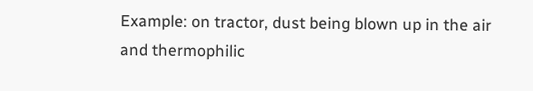Example: on tractor, dust being blown up in the air and thermophilic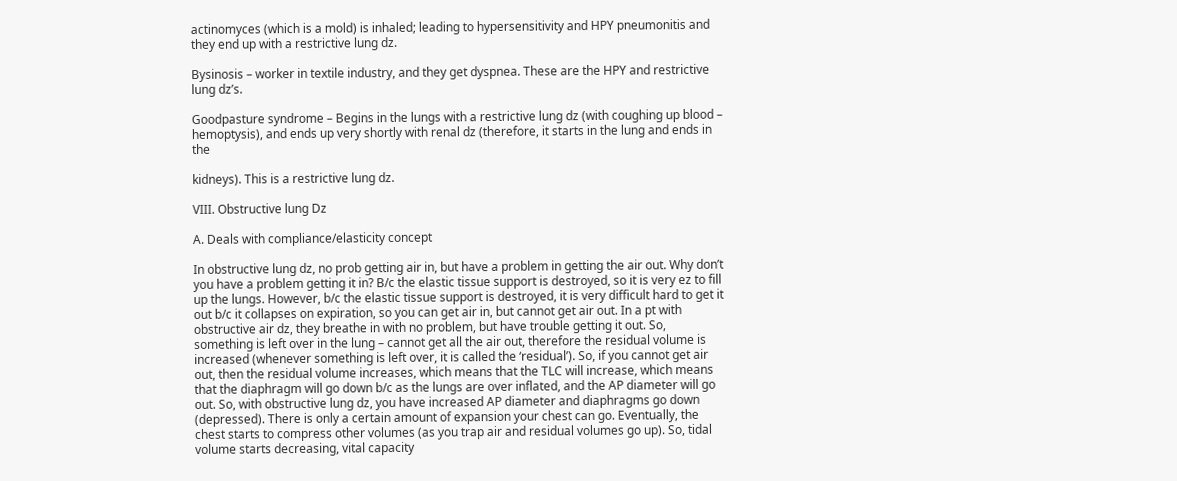actinomyces (which is a mold) is inhaled; leading to hypersensitivity and HPY pneumonitis and they end up with a restrictive lung dz.

Bysinosis – worker in textile industry, and they get dyspnea. These are the HPY and restrictive lung dz’s.

Goodpasture syndrome – Begins in the lungs with a restrictive lung dz (with coughing up blood – hemoptysis), and ends up very shortly with renal dz (therefore, it starts in the lung and ends in the

kidneys). This is a restrictive lung dz.

VIII. Obstructive lung Dz

A. Deals with compliance/elasticity concept

In obstructive lung dz, no prob getting air in, but have a problem in getting the air out. Why don’t you have a problem getting it in? B/c the elastic tissue support is destroyed, so it is very ez to fill up the lungs. However, b/c the elastic tissue support is destroyed, it is very difficult hard to get it out b/c it collapses on expiration, so you can get air in, but cannot get air out. In a pt with obstructive air dz, they breathe in with no problem, but have trouble getting it out. So, something is left over in the lung – cannot get all the air out, therefore the residual volume is increased (whenever something is left over, it is called the ‘residual’). So, if you cannot get air out, then the residual volume increases, which means that the TLC will increase, which means that the diaphragm will go down b/c as the lungs are over inflated, and the AP diameter will go out. So, with obstructive lung dz, you have increased AP diameter and diaphragms go down (depressed). There is only a certain amount of expansion your chest can go. Eventually, the chest starts to compress other volumes (as you trap air and residual volumes go up). So, tidal volume starts decreasing, vital capacity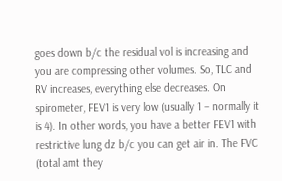goes down b/c the residual vol is increasing and you are compressing other volumes. So, TLC and RV increases, everything else decreases. On spirometer, FEV1 is very low (usually 1 – normally it is 4). In other words, you have a better FEV1 with restrictive lung dz b/c you can get air in. The FVC (total amt they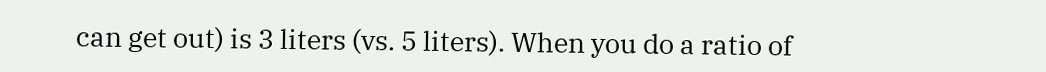can get out) is 3 liters (vs. 5 liters). When you do a ratio of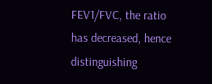FEV1/FVC, the ratio has decreased, hence distinguishing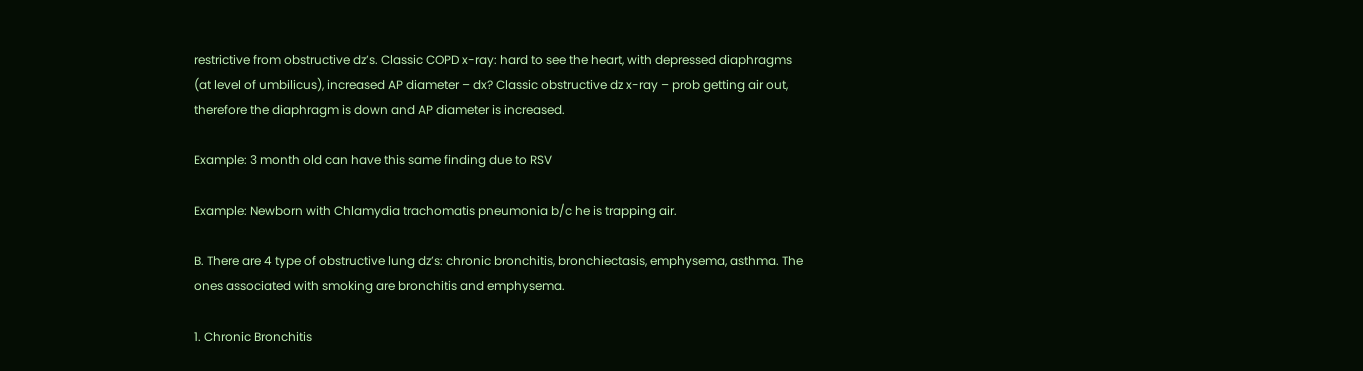restrictive from obstructive dz’s. Classic COPD x-ray: hard to see the heart, with depressed diaphragms (at level of umbilicus), increased AP diameter – dx? Classic obstructive dz x-ray – prob getting air out, therefore the diaphragm is down and AP diameter is increased.

Example: 3 month old can have this same finding due to RSV

Example: Newborn with Chlamydia trachomatis pneumonia b/c he is trapping air.

B. There are 4 type of obstructive lung dz’s: chronic bronchitis, bronchiectasis, emphysema, asthma. The ones associated with smoking are bronchitis and emphysema.

1. Chronic Bronchitis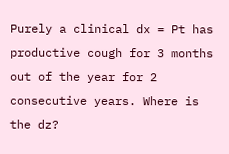Purely a clinical dx = Pt has productive cough for 3 months out of the year for 2 consecutive years. Where is the dz?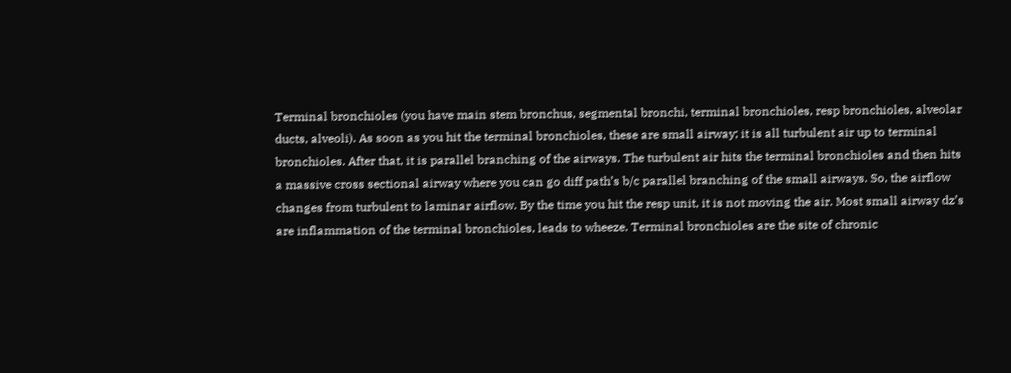Terminal bronchioles (you have main stem bronchus, segmental bronchi, terminal bronchioles, resp bronchioles, alveolar ducts, alveoli). As soon as you hit the terminal bronchioles, these are small airway; it is all turbulent air up to terminal bronchioles. After that, it is parallel branching of the airways. The turbulent air hits the terminal bronchioles and then hits a massive cross sectional airway where you can go diff path’s b/c parallel branching of the small airways. So, the airflow changes from turbulent to laminar airflow. By the time you hit the resp unit, it is not moving the air. Most small airway dz’s are inflammation of the terminal bronchioles, leads to wheeze. Terminal bronchioles are the site of chronic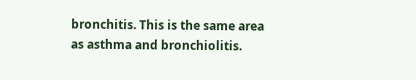bronchitis. This is the same area as asthma and bronchiolitis.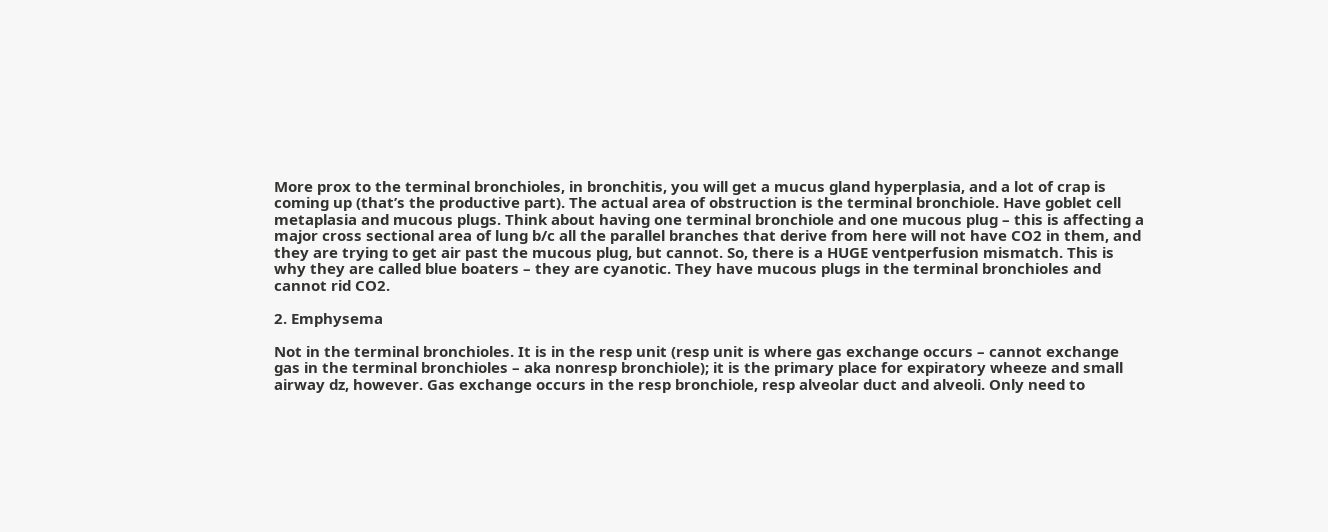More prox to the terminal bronchioles, in bronchitis, you will get a mucus gland hyperplasia, and a lot of crap is coming up (that’s the productive part). The actual area of obstruction is the terminal bronchiole. Have goblet cell metaplasia and mucous plugs. Think about having one terminal bronchiole and one mucous plug – this is affecting a major cross sectional area of lung b/c all the parallel branches that derive from here will not have CO2 in them, and they are trying to get air past the mucous plug, but cannot. So, there is a HUGE ventperfusion mismatch. This is why they are called blue boaters – they are cyanotic. They have mucous plugs in the terminal bronchioles and cannot rid CO2.

2. Emphysema

Not in the terminal bronchioles. It is in the resp unit (resp unit is where gas exchange occurs – cannot exchange gas in the terminal bronchioles – aka nonresp bronchiole); it is the primary place for expiratory wheeze and small airway dz, however. Gas exchange occurs in the resp bronchiole, resp alveolar duct and alveoli. Only need to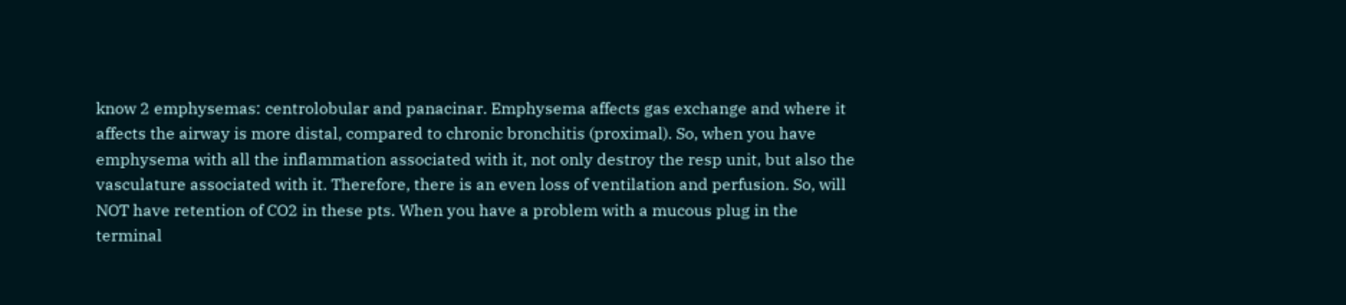know 2 emphysemas: centrolobular and panacinar. Emphysema affects gas exchange and where it affects the airway is more distal, compared to chronic bronchitis (proximal). So, when you have emphysema with all the inflammation associated with it, not only destroy the resp unit, but also the vasculature associated with it. Therefore, there is an even loss of ventilation and perfusion. So, will NOT have retention of CO2 in these pts. When you have a problem with a mucous plug in the terminal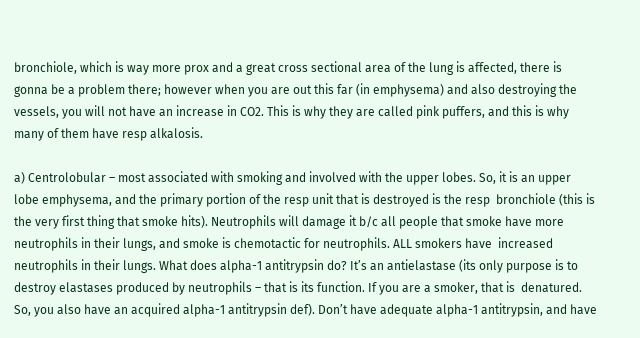bronchiole, which is way more prox and a great cross sectional area of the lung is affected, there is gonna be a problem there; however when you are out this far (in emphysema) and also destroying the vessels, you will not have an increase in CO2. This is why they are called pink puffers, and this is why many of them have resp alkalosis.

a) Centrolobular – most associated with smoking and involved with the upper lobes. So, it is an upper lobe emphysema, and the primary portion of the resp unit that is destroyed is the resp  bronchiole (this is the very first thing that smoke hits). Neutrophils will damage it b/c all people that smoke have more neutrophils in their lungs, and smoke is chemotactic for neutrophils. ALL smokers have  increased neutrophils in their lungs. What does alpha-1 antitrypsin do? It’s an antielastase (its only purpose is to destroy elastases produced by neutrophils – that is its function. If you are a smoker, that is  denatured. So, you also have an acquired alpha-1 antitrypsin def). Don’t have adequate alpha-1 antitrypsin, and have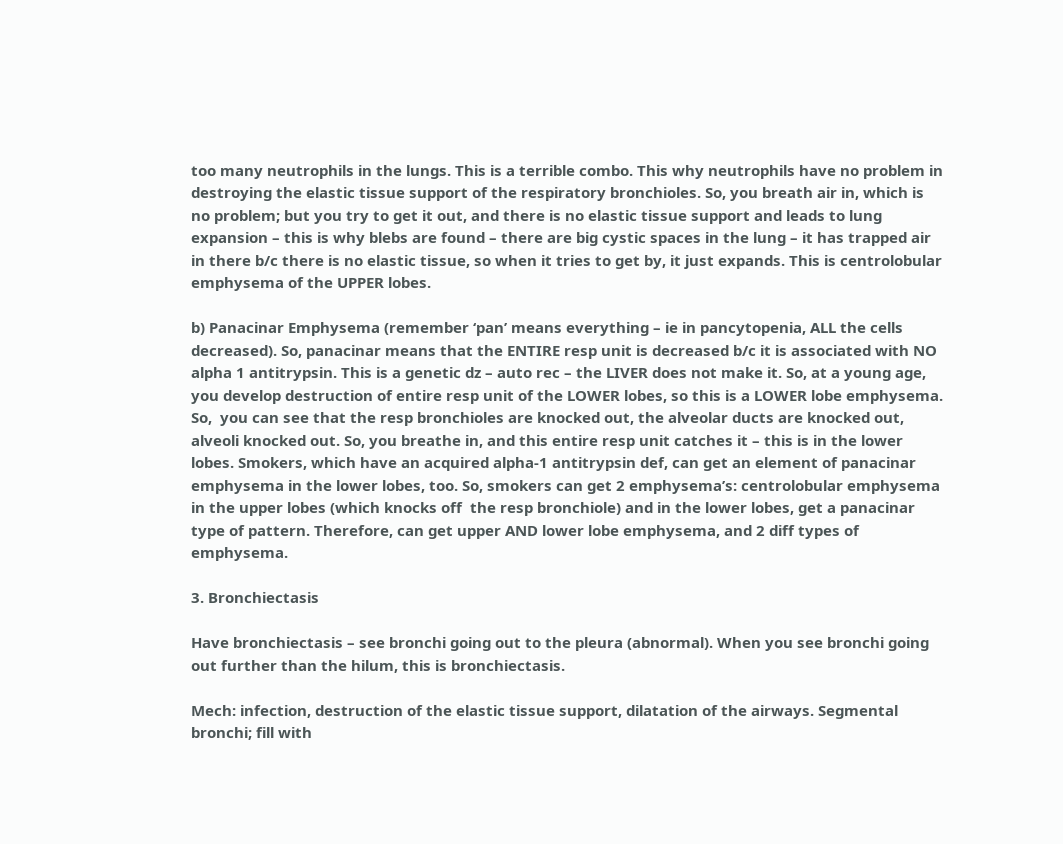too many neutrophils in the lungs. This is a terrible combo. This why neutrophils have no problem in destroying the elastic tissue support of the respiratory bronchioles. So, you breath air in, which is no problem; but you try to get it out, and there is no elastic tissue support and leads to lung  expansion – this is why blebs are found – there are big cystic spaces in the lung – it has trapped air in there b/c there is no elastic tissue, so when it tries to get by, it just expands. This is centrolobular emphysema of the UPPER lobes.

b) Panacinar Emphysema (remember ‘pan’ means everything – ie in pancytopenia, ALL the cells decreased). So, panacinar means that the ENTIRE resp unit is decreased b/c it is associated with NO alpha 1 antitrypsin. This is a genetic dz – auto rec – the LIVER does not make it. So, at a young age, you develop destruction of entire resp unit of the LOWER lobes, so this is a LOWER lobe emphysema. So,  you can see that the resp bronchioles are knocked out, the alveolar ducts are knocked out, alveoli knocked out. So, you breathe in, and this entire resp unit catches it – this is in the lower lobes. Smokers, which have an acquired alpha-1 antitrypsin def, can get an element of panacinar emphysema in the lower lobes, too. So, smokers can get 2 emphysema’s: centrolobular emphysema in the upper lobes (which knocks off  the resp bronchiole) and in the lower lobes, get a panacinar type of pattern. Therefore, can get upper AND lower lobe emphysema, and 2 diff types of emphysema.

3. Bronchiectasis

Have bronchiectasis – see bronchi going out to the pleura (abnormal). When you see bronchi going out further than the hilum, this is bronchiectasis.

Mech: infection, destruction of the elastic tissue support, dilatation of the airways. Segmental bronchi; fill with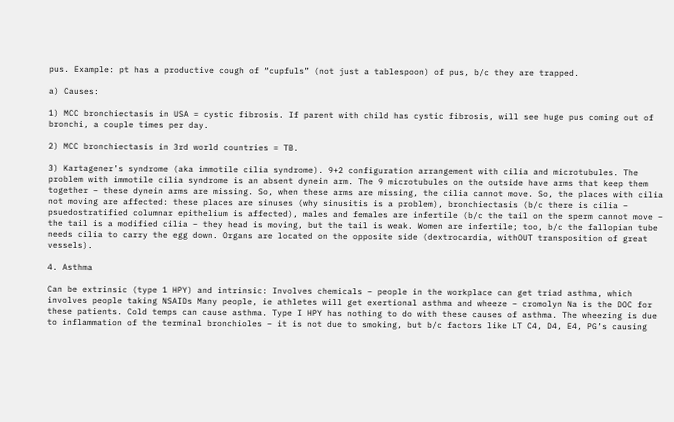pus. Example: pt has a productive cough of “cupfuls” (not just a tablespoon) of pus, b/c they are trapped.

a) Causes:

1) MCC bronchiectasis in USA = cystic fibrosis. If parent with child has cystic fibrosis, will see huge pus coming out of bronchi, a couple times per day.

2) MCC bronchiectasis in 3rd world countries = TB.

3) Kartagener’s syndrome (aka immotile cilia syndrome). 9+2 configuration arrangement with cilia and microtubules. The problem with immotile cilia syndrome is an absent dynein arm. The 9 microtubules on the outside have arms that keep them together – these dynein arms are missing. So, when these arms are missing, the cilia cannot move. So, the places with cilia not moving are affected: these places are sinuses (why sinusitis is a problem), bronchiectasis (b/c there is cilia – psuedostratified columnar epithelium is affected), males and females are infertile (b/c the tail on the sperm cannot move – the tail is a modified cilia – they head is moving, but the tail is weak. Women are infertile; too, b/c the fallopian tube needs cilia to carry the egg down. Organs are located on the opposite side (dextrocardia, withOUT transposition of great vessels).

4. Asthma

Can be extrinsic (type 1 HPY) and intrinsic: Involves chemicals – people in the workplace can get triad asthma, which involves people taking NSAIDs Many people, ie athletes will get exertional asthma and wheeze – cromolyn Na is the DOC for these patients. Cold temps can cause asthma. Type I HPY has nothing to do with these causes of asthma. The wheezing is due to inflammation of the terminal bronchioles – it is not due to smoking, but b/c factors like LT C4, D4, E4, PG’s causing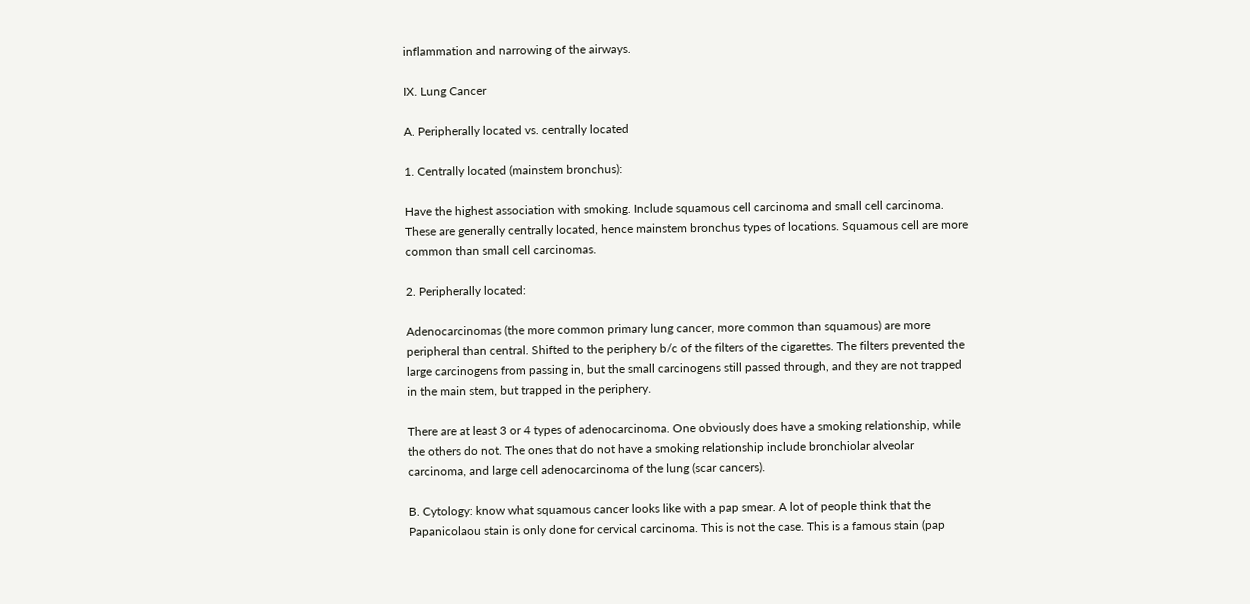inflammation and narrowing of the airways.

IX. Lung Cancer

A. Peripherally located vs. centrally located

1. Centrally located (mainstem bronchus):

Have the highest association with smoking. Include squamous cell carcinoma and small cell carcinoma. These are generally centrally located, hence mainstem bronchus types of locations. Squamous cell are more common than small cell carcinomas.

2. Peripherally located:

Adenocarcinomas (the more common primary lung cancer, more common than squamous) are more peripheral than central. Shifted to the periphery b/c of the filters of the cigarettes. The filters prevented the large carcinogens from passing in, but the small carcinogens still passed through, and they are not trapped in the main stem, but trapped in the periphery.

There are at least 3 or 4 types of adenocarcinoma. One obviously does have a smoking relationship, while the others do not. The ones that do not have a smoking relationship include bronchiolar alveolar carcinoma, and large cell adenocarcinoma of the lung (scar cancers).

B. Cytology: know what squamous cancer looks like with a pap smear. A lot of people think that the Papanicolaou stain is only done for cervical carcinoma. This is not the case. This is a famous stain (pap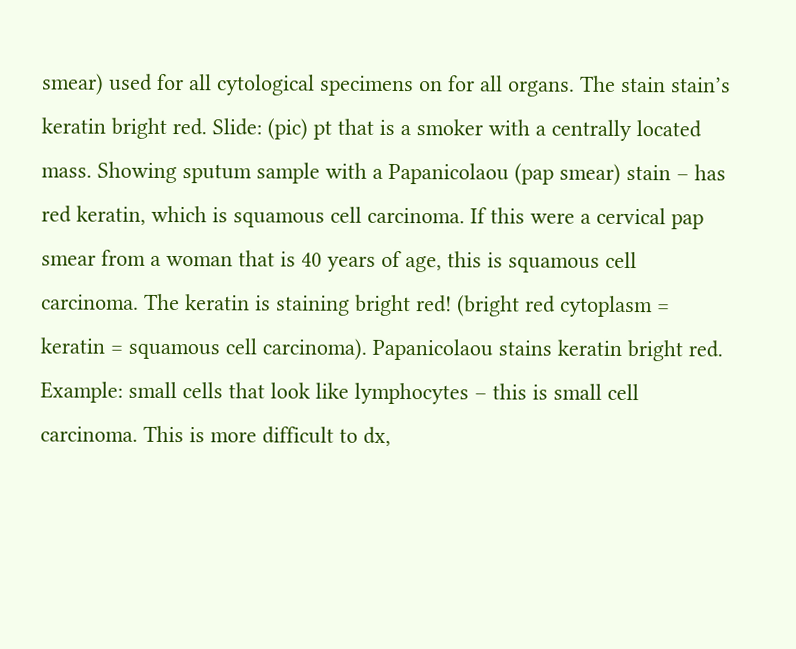smear) used for all cytological specimens on for all organs. The stain stain’s keratin bright red. Slide: (pic) pt that is a smoker with a centrally located mass. Showing sputum sample with a Papanicolaou (pap smear) stain – has red keratin, which is squamous cell carcinoma. If this were a cervical pap smear from a woman that is 40 years of age, this is squamous cell carcinoma. The keratin is staining bright red! (bright red cytoplasm = keratin = squamous cell carcinoma). Papanicolaou stains keratin bright red. Example: small cells that look like lymphocytes – this is small cell carcinoma. This is more difficult to dx,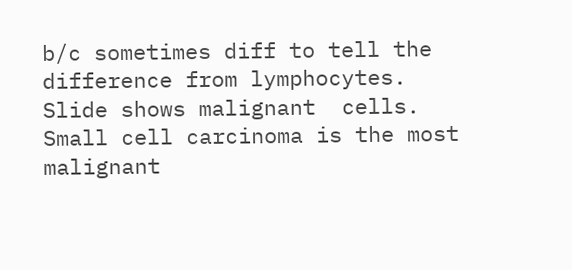b/c sometimes diff to tell the difference from lymphocytes. Slide shows malignant  cells. Small cell carcinoma is the most malignant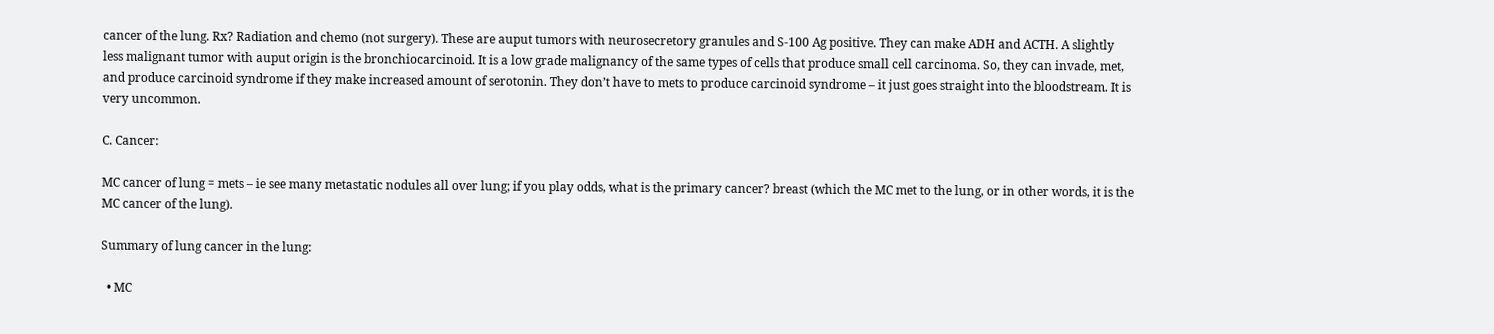cancer of the lung. Rx? Radiation and chemo (not surgery). These are auput tumors with neurosecretory granules and S-100 Ag positive. They can make ADH and ACTH. A slightly less malignant tumor with auput origin is the bronchiocarcinoid. It is a low grade malignancy of the same types of cells that produce small cell carcinoma. So, they can invade, met, and produce carcinoid syndrome if they make increased amount of serotonin. They don’t have to mets to produce carcinoid syndrome – it just goes straight into the bloodstream. It is very uncommon.

C. Cancer:

MC cancer of lung = mets – ie see many metastatic nodules all over lung; if you play odds, what is the primary cancer? breast (which the MC met to the lung, or in other words, it is the MC cancer of the lung).

Summary of lung cancer in the lung:

  • MC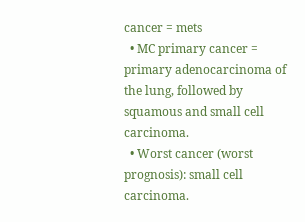cancer = mets
  • MC primary cancer = primary adenocarcinoma of the lung, followed by squamous and small cell carcinoma.
  • Worst cancer (worst prognosis): small cell carcinoma.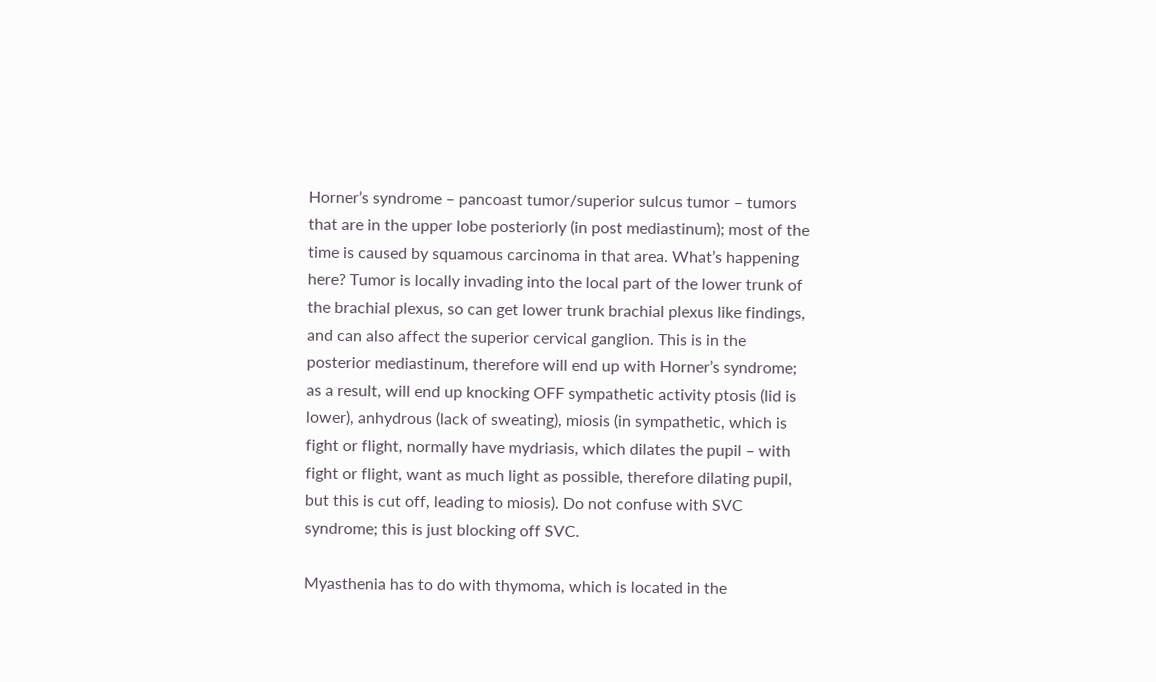Horner’s syndrome – pancoast tumor/superior sulcus tumor – tumors that are in the upper lobe posteriorly (in post mediastinum); most of the time is caused by squamous carcinoma in that area. What’s happening here? Tumor is locally invading into the local part of the lower trunk of the brachial plexus, so can get lower trunk brachial plexus like findings, and can also affect the superior cervical ganglion. This is in the posterior mediastinum, therefore will end up with Horner’s syndrome; as a result, will end up knocking OFF sympathetic activity ptosis (lid is lower), anhydrous (lack of sweating), miosis (in sympathetic, which is fight or flight, normally have mydriasis, which dilates the pupil – with fight or flight, want as much light as possible, therefore dilating pupil, but this is cut off, leading to miosis). Do not confuse with SVC syndrome; this is just blocking off SVC.

Myasthenia has to do with thymoma, which is located in the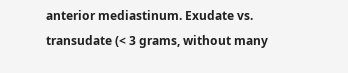anterior mediastinum. Exudate vs. transudate (< 3 grams, without many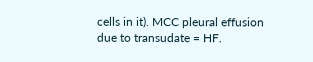cells in it). MCC pleural effusion due to transudate = HF.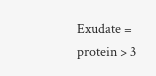Exudate = protein > 3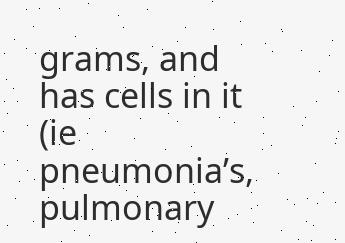grams, and has cells in it (ie pneumonia’s, pulmonary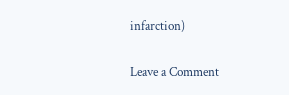infarction)

Leave a Comment